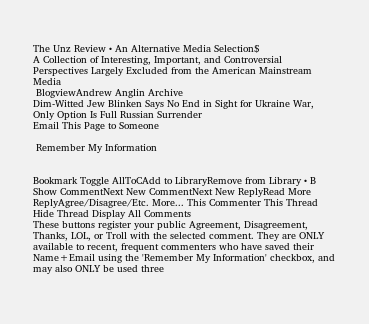The Unz Review • An Alternative Media Selection$
A Collection of Interesting, Important, and Controversial Perspectives Largely Excluded from the American Mainstream Media
 BlogviewAndrew Anglin Archive
Dim-Witted Jew Blinken Says No End in Sight for Ukraine War, Only Option Is Full Russian Surrender
Email This Page to Someone

 Remember My Information


Bookmark Toggle AllToCAdd to LibraryRemove from Library • B
Show CommentNext New CommentNext New ReplyRead More
ReplyAgree/Disagree/Etc. More... This Commenter This Thread Hide Thread Display All Comments
These buttons register your public Agreement, Disagreement, Thanks, LOL, or Troll with the selected comment. They are ONLY available to recent, frequent commenters who have saved their Name+Email using the 'Remember My Information' checkbox, and may also ONLY be used three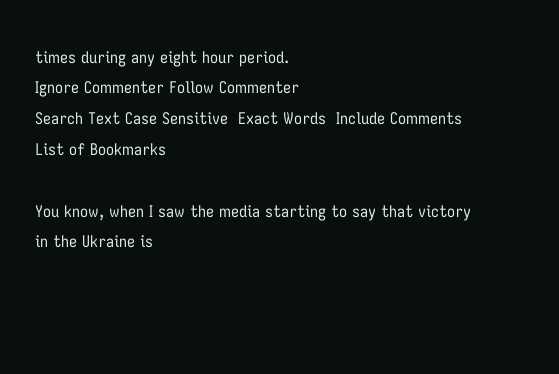times during any eight hour period.
Ignore Commenter Follow Commenter
Search Text Case Sensitive  Exact Words  Include Comments
List of Bookmarks

You know, when I saw the media starting to say that victory in the Ukraine is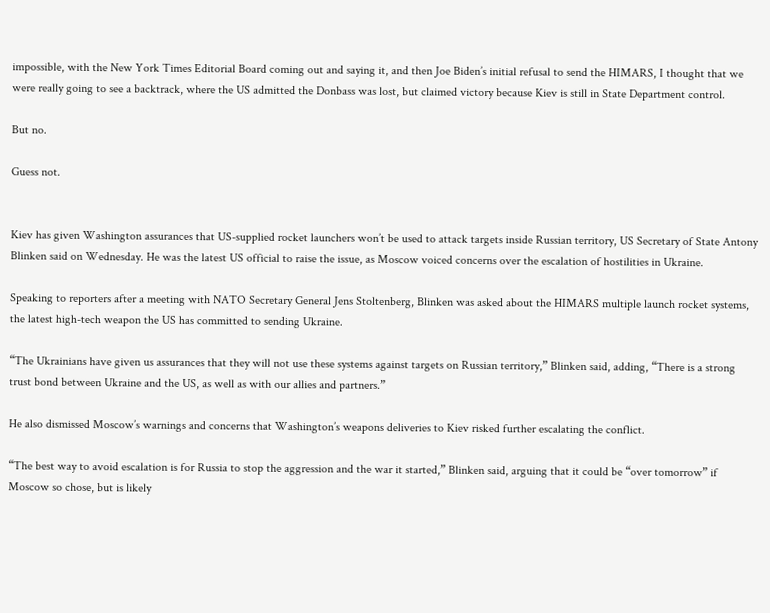impossible, with the New York Times Editorial Board coming out and saying it, and then Joe Biden’s initial refusal to send the HIMARS, I thought that we were really going to see a backtrack, where the US admitted the Donbass was lost, but claimed victory because Kiev is still in State Department control.

But no.

Guess not.


Kiev has given Washington assurances that US-supplied rocket launchers won’t be used to attack targets inside Russian territory, US Secretary of State Antony Blinken said on Wednesday. He was the latest US official to raise the issue, as Moscow voiced concerns over the escalation of hostilities in Ukraine.

Speaking to reporters after a meeting with NATO Secretary General Jens Stoltenberg, Blinken was asked about the HIMARS multiple launch rocket systems, the latest high-tech weapon the US has committed to sending Ukraine.

“The Ukrainians have given us assurances that they will not use these systems against targets on Russian territory,” Blinken said, adding, “There is a strong trust bond between Ukraine and the US, as well as with our allies and partners.”

He also dismissed Moscow’s warnings and concerns that Washington’s weapons deliveries to Kiev risked further escalating the conflict.

“The best way to avoid escalation is for Russia to stop the aggression and the war it started,” Blinken said, arguing that it could be “over tomorrow” if Moscow so chose, but is likely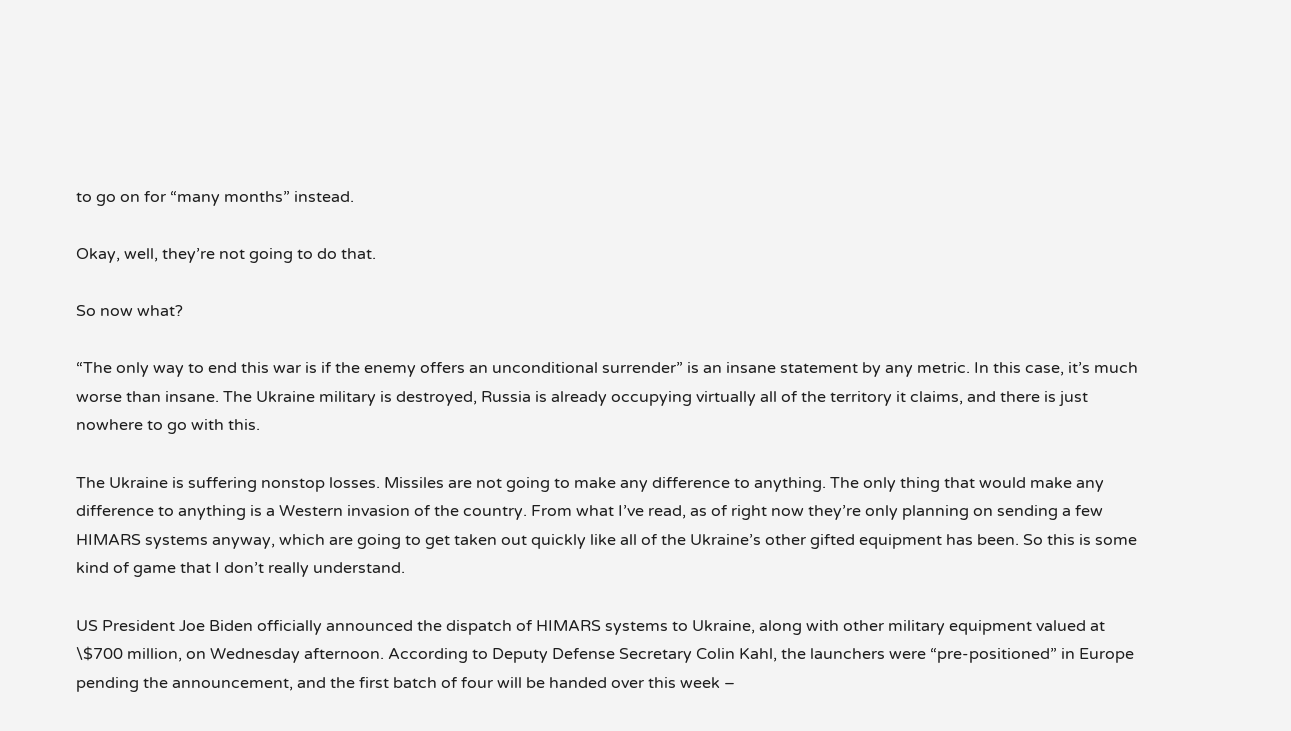to go on for “many months” instead.

Okay, well, they’re not going to do that.

So now what?

“The only way to end this war is if the enemy offers an unconditional surrender” is an insane statement by any metric. In this case, it’s much worse than insane. The Ukraine military is destroyed, Russia is already occupying virtually all of the territory it claims, and there is just nowhere to go with this.

The Ukraine is suffering nonstop losses. Missiles are not going to make any difference to anything. The only thing that would make any difference to anything is a Western invasion of the country. From what I’ve read, as of right now they’re only planning on sending a few HIMARS systems anyway, which are going to get taken out quickly like all of the Ukraine’s other gifted equipment has been. So this is some kind of game that I don’t really understand.

US President Joe Biden officially announced the dispatch of HIMARS systems to Ukraine, along with other military equipment valued at \$700 million, on Wednesday afternoon. According to Deputy Defense Secretary Colin Kahl, the launchers were “pre-positioned” in Europe pending the announcement, and the first batch of four will be handed over this week –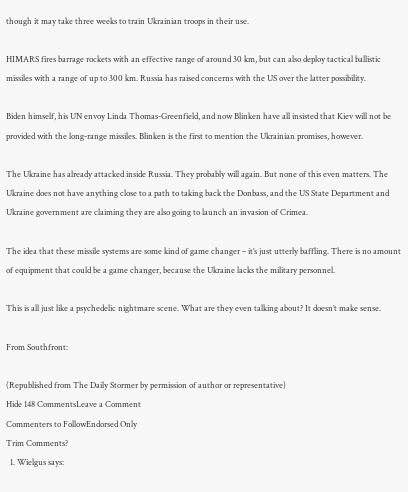though it may take three weeks to train Ukrainian troops in their use.

HIMARS fires barrage rockets with an effective range of around 30 km, but can also deploy tactical ballistic missiles with a range of up to 300 km. Russia has raised concerns with the US over the latter possibility.

Biden himself, his UN envoy Linda Thomas-Greenfield, and now Blinken have all insisted that Kiev will not be provided with the long-range missiles. Blinken is the first to mention the Ukrainian promises, however.

The Ukraine has already attacked inside Russia. They probably will again. But none of this even matters. The Ukraine does not have anything close to a path to taking back the Donbass, and the US State Department and Ukraine government are claiming they are also going to launch an invasion of Crimea.

The idea that these missile systems are some kind of game changer – it’s just utterly baffling. There is no amount of equipment that could be a game changer, because the Ukraine lacks the military personnel.

This is all just like a psychedelic nightmare scene. What are they even talking about? It doesn’t make sense.

From Southfront:

(Republished from The Daily Stormer by permission of author or representative)
Hide 148 CommentsLeave a Comment
Commenters to FollowEndorsed Only
Trim Comments?
  1. Wielgus says: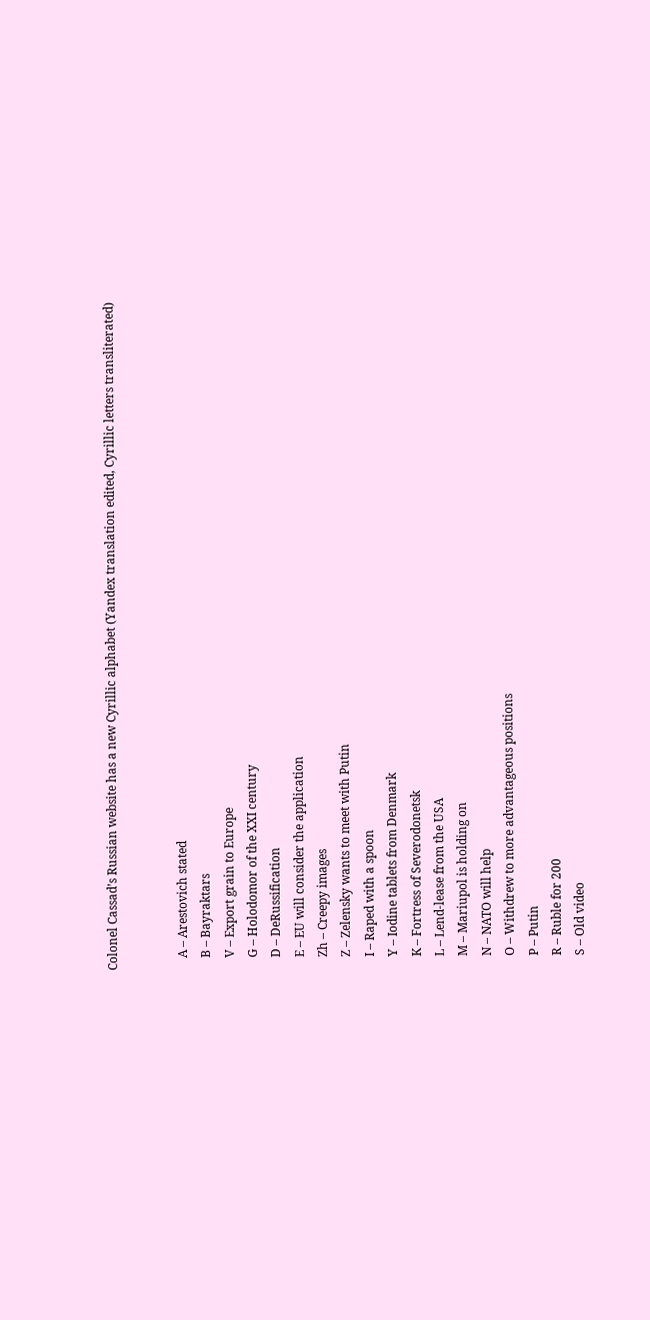Colonel Cassad’s Russian website has a new Cyrillic alphabet (Yandex translation edited, Cyrillic letters transliterated)


    A – Arestovich stated
    B – Bayraktars
    V – Export grain to Europe
    G – Holodomor of the XXI century
    D – DeRussification
    E – EU will consider the application
    Zh – Creepy images
    Z – Zelensky wants to meet with Putin
    I – Raped with a spoon
    Y – Iodine tablets from Denmark
    K – Fortress of Severodonetsk
    L – Lend-lease from the USA
    M – Mariupol is holding on
    N – NATO will help
    O – Withdrew to more advantageous positions
    P – Putin
    R – Ruble for 200
    S – Old video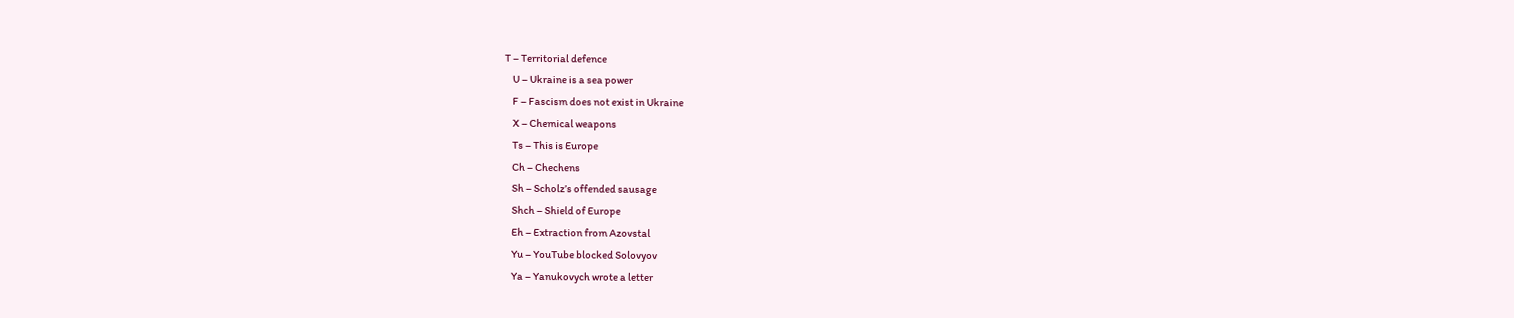T – Territorial defence
    U – Ukraine is a sea power
    F – Fascism does not exist in Ukraine
    X – Chemical weapons
    Ts – This is Europe
    Ch – Chechens
    Sh – Scholz’s offended sausage
    Shch – Shield of Europe
    Eh – Extraction from Azovstal
    Yu – YouTube blocked Solovyov
    Ya – Yanukovych wrote a letter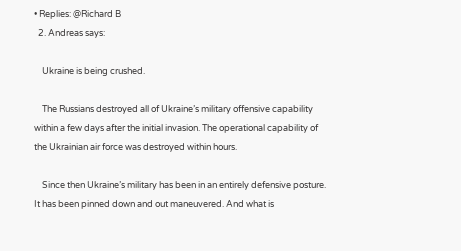• Replies: @Richard B
  2. Andreas says:

    Ukraine is being crushed.

    The Russians destroyed all of Ukraine’s military offensive capability within a few days after the initial invasion. The operational capability of the Ukrainian air force was destroyed within hours.

    Since then Ukraine’s military has been in an entirely defensive posture. It has been pinned down and out maneuvered. And what is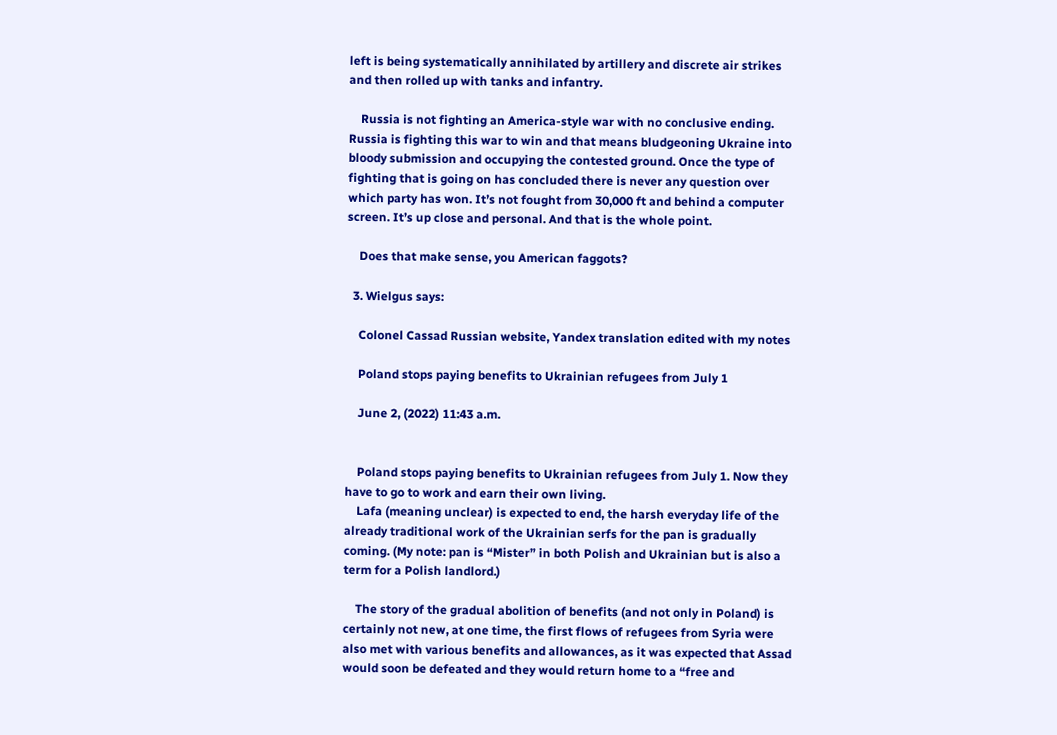left is being systematically annihilated by artillery and discrete air strikes and then rolled up with tanks and infantry.

    Russia is not fighting an America-style war with no conclusive ending. Russia is fighting this war to win and that means bludgeoning Ukraine into bloody submission and occupying the contested ground. Once the type of fighting that is going on has concluded there is never any question over which party has won. It’s not fought from 30,000 ft and behind a computer screen. It’s up close and personal. And that is the whole point.

    Does that make sense, you American faggots?

  3. Wielgus says:

    Colonel Cassad Russian website, Yandex translation edited with my notes

    Poland stops paying benefits to Ukrainian refugees from July 1

    June 2, (2022) 11:43 a.m.


    Poland stops paying benefits to Ukrainian refugees from July 1. Now they have to go to work and earn their own living.
    Lafa (meaning unclear) is expected to end, the harsh everyday life of the already traditional work of the Ukrainian serfs for the pan is gradually coming. (My note: pan is “Mister” in both Polish and Ukrainian but is also a term for a Polish landlord.)

    The story of the gradual abolition of benefits (and not only in Poland) is certainly not new, at one time, the first flows of refugees from Syria were also met with various benefits and allowances, as it was expected that Assad would soon be defeated and they would return home to a “free and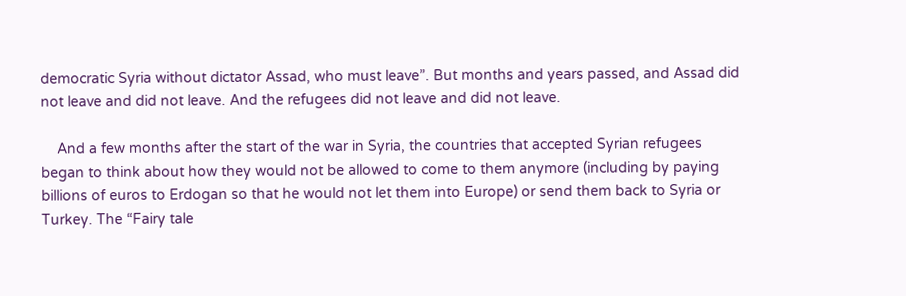democratic Syria without dictator Assad, who must leave”. But months and years passed, and Assad did not leave and did not leave. And the refugees did not leave and did not leave.

    And a few months after the start of the war in Syria, the countries that accepted Syrian refugees began to think about how they would not be allowed to come to them anymore (including by paying billions of euros to Erdogan so that he would not let them into Europe) or send them back to Syria or Turkey. The “Fairy tale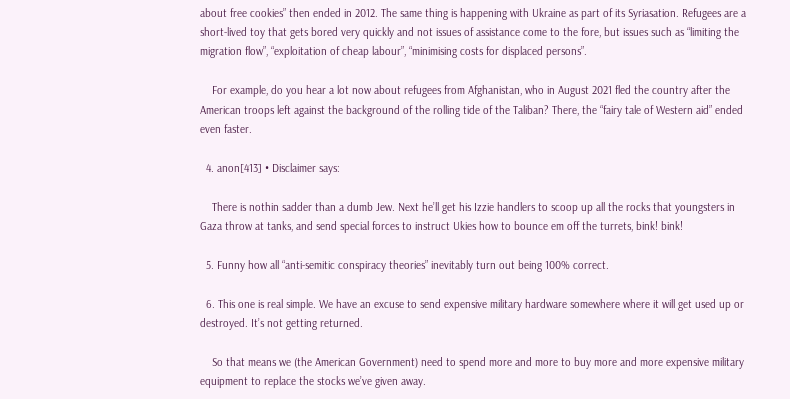about free cookies” then ended in 2012. The same thing is happening with Ukraine as part of its Syriasation. Refugees are a short-lived toy that gets bored very quickly and not issues of assistance come to the fore, but issues such as “limiting the migration flow”, “exploitation of cheap labour”, “minimising costs for displaced persons”.

    For example, do you hear a lot now about refugees from Afghanistan, who in August 2021 fled the country after the American troops left against the background of the rolling tide of the Taliban? There, the “fairy tale of Western aid” ended even faster.

  4. anon[413] • Disclaimer says:

    There is nothin sadder than a dumb Jew. Next he’ll get his Izzie handlers to scoop up all the rocks that youngsters in Gaza throw at tanks, and send special forces to instruct Ukies how to bounce em off the turrets, bink! bink!

  5. Funny how all “anti-semitic conspiracy theories” inevitably turn out being 100% correct.

  6. This one is real simple. We have an excuse to send expensive military hardware somewhere where it will get used up or destroyed. It’s not getting returned.

    So that means we (the American Government) need to spend more and more to buy more and more expensive military equipment to replace the stocks we’ve given away.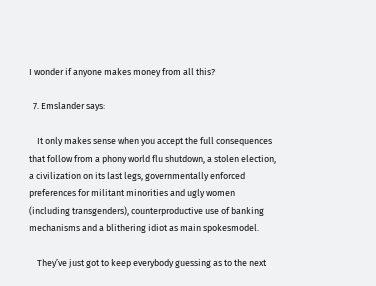I wonder if anyone makes money from all this?

  7. Emslander says:

    It only makes sense when you accept the full consequences that follow from a phony world flu shutdown, a stolen election, a civilization on its last legs, governmentally enforced preferences for militant minorities and ugly women (including transgenders), counterproductive use of banking mechanisms and a blithering idiot as main spokesmodel.

    They’ve just got to keep everybody guessing as to the next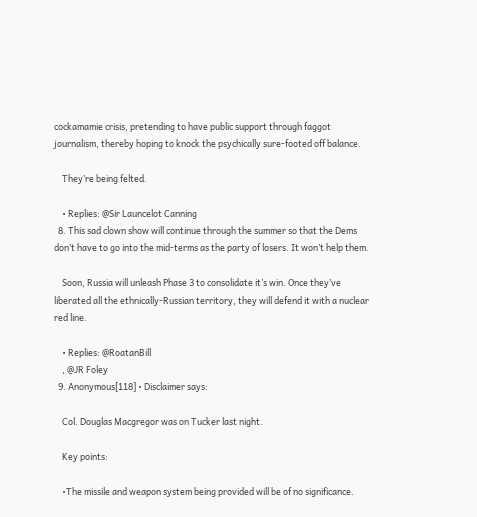cockamamie crisis, pretending to have public support through faggot journalism, thereby hoping to knock the psychically sure-footed off balance.

    They’re being felted.

    • Replies: @Sir Launcelot Canning
  8. This sad clown show will continue through the summer so that the Dems don’t have to go into the mid-terms as the party of losers. It won’t help them.

    Soon, Russia will unleash Phase 3 to consolidate it’s win. Once they’ve liberated all the ethnically-Russian territory, they will defend it with a nuclear red line.

    • Replies: @RoatanBill
    , @JR Foley
  9. Anonymous[118] • Disclaimer says:

    Col. Douglas Macgregor was on Tucker last night.

    Key points:

    •The missile and weapon system being provided will be of no significance.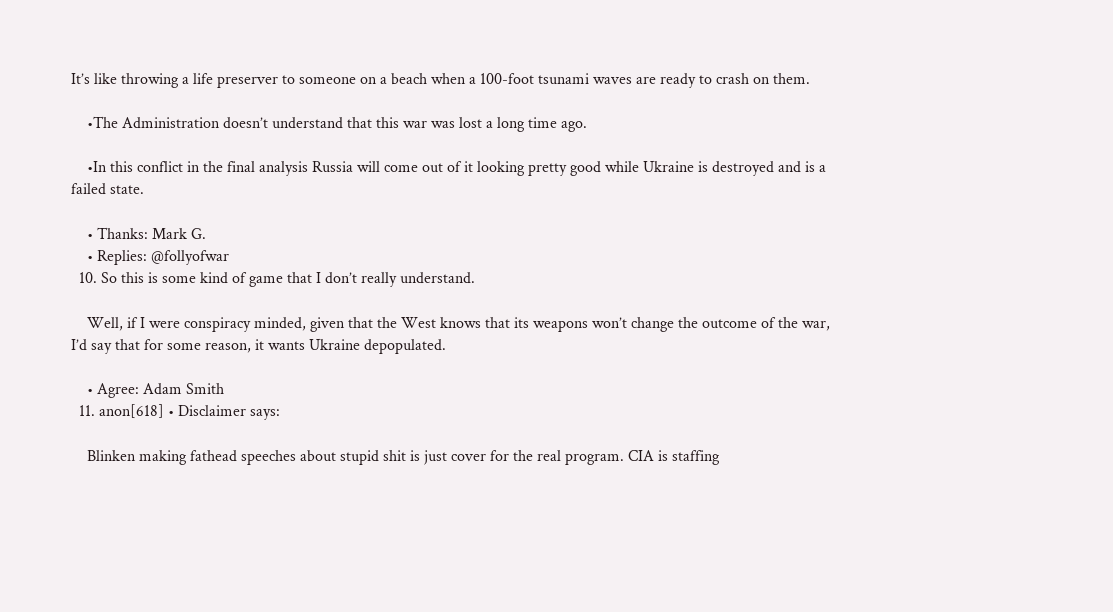It’s like throwing a life preserver to someone on a beach when a 100-foot tsunami waves are ready to crash on them.

    •The Administration doesn’t understand that this war was lost a long time ago.

    •In this conflict in the final analysis Russia will come out of it looking pretty good while Ukraine is destroyed and is a failed state.

    • Thanks: Mark G.
    • Replies: @follyofwar
  10. So this is some kind of game that I don’t really understand.

    Well, if I were conspiracy minded, given that the West knows that its weapons won’t change the outcome of the war, I’d say that for some reason, it wants Ukraine depopulated.

    • Agree: Adam Smith
  11. anon[618] • Disclaimer says:

    Blinken making fathead speeches about stupid shit is just cover for the real program. CIA is staffing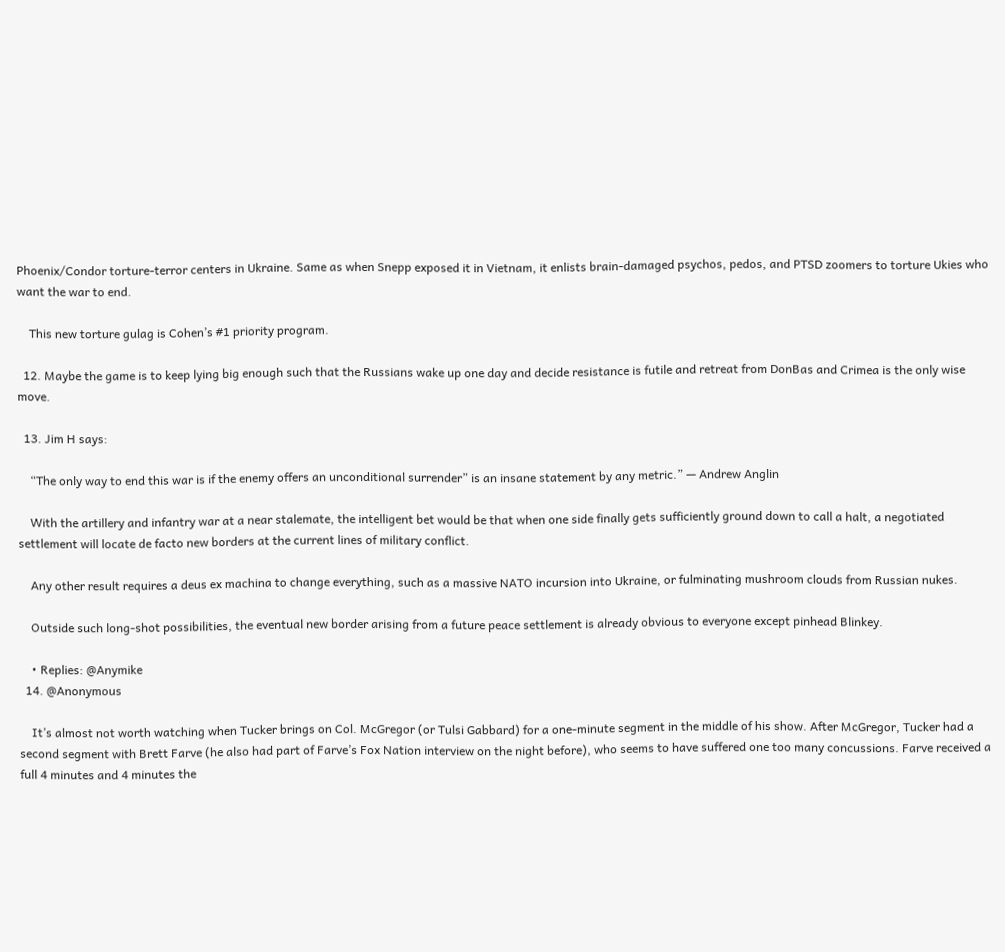Phoenix/Condor torture-terror centers in Ukraine. Same as when Snepp exposed it in Vietnam, it enlists brain-damaged psychos, pedos, and PTSD zoomers to torture Ukies who want the war to end.

    This new torture gulag is Cohen’s #1 priority program.

  12. Maybe the game is to keep lying big enough such that the Russians wake up one day and decide resistance is futile and retreat from DonBas and Crimea is the only wise move.

  13. Jim H says:

    “The only way to end this war is if the enemy offers an unconditional surrender” is an insane statement by any metric.” — Andrew Anglin

    With the artillery and infantry war at a near stalemate, the intelligent bet would be that when one side finally gets sufficiently ground down to call a halt, a negotiated settlement will locate de facto new borders at the current lines of military conflict.

    Any other result requires a deus ex machina to change everything, such as a massive NATO incursion into Ukraine, or fulminating mushroom clouds from Russian nukes.

    Outside such long-shot possibilities, the eventual new border arising from a future peace settlement is already obvious to everyone except pinhead Blinkey.

    • Replies: @Anymike
  14. @Anonymous

    It’s almost not worth watching when Tucker brings on Col. McGregor (or Tulsi Gabbard) for a one-minute segment in the middle of his show. After McGregor, Tucker had a second segment with Brett Farve (he also had part of Farve’s Fox Nation interview on the night before), who seems to have suffered one too many concussions. Farve received a full 4 minutes and 4 minutes the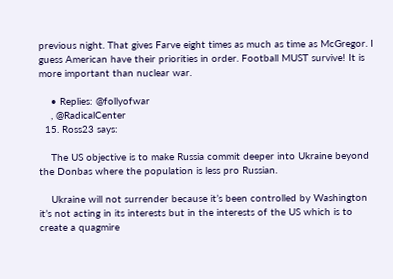previous night. That gives Farve eight times as much as time as McGregor. I guess American have their priorities in order. Football MUST survive! It is more important than nuclear war.

    • Replies: @follyofwar
    , @RadicalCenter
  15. Ross23 says:

    The US objective is to make Russia commit deeper into Ukraine beyond the Donbas where the population is less pro Russian.

    Ukraine will not surrender because it’s been controlled by Washington it’s not acting in its interests but in the interests of the US which is to create a quagmire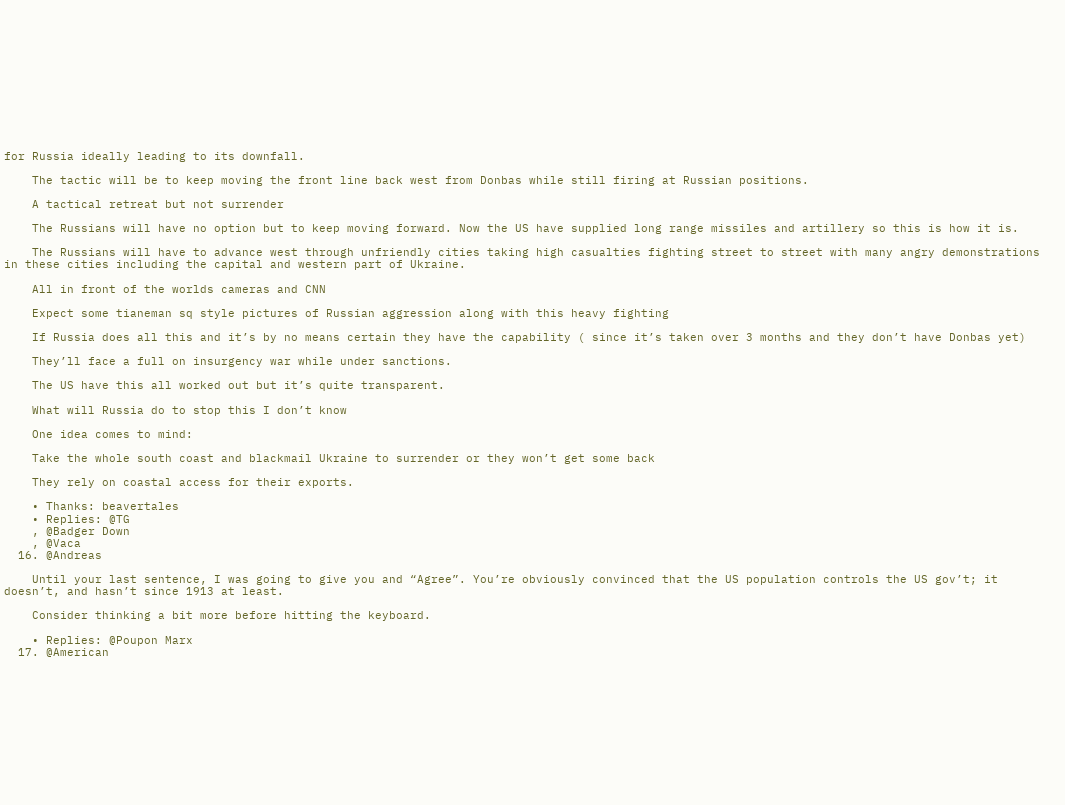for Russia ideally leading to its downfall.

    The tactic will be to keep moving the front line back west from Donbas while still firing at Russian positions.

    A tactical retreat but not surrender

    The Russians will have no option but to keep moving forward. Now the US have supplied long range missiles and artillery so this is how it is.

    The Russians will have to advance west through unfriendly cities taking high casualties fighting street to street with many angry demonstrations in these cities including the capital and western part of Ukraine.

    All in front of the worlds cameras and CNN

    Expect some tianeman sq style pictures of Russian aggression along with this heavy fighting

    If Russia does all this and it’s by no means certain they have the capability ( since it’s taken over 3 months and they don’t have Donbas yet)

    They’ll face a full on insurgency war while under sanctions.

    The US have this all worked out but it’s quite transparent.

    What will Russia do to stop this I don’t know

    One idea comes to mind:

    Take the whole south coast and blackmail Ukraine to surrender or they won’t get some back

    They rely on coastal access for their exports.

    • Thanks: beavertales
    • Replies: @TG
    , @Badger Down
    , @Vaca
  16. @Andreas

    Until your last sentence, I was going to give you and “Agree”. You’re obviously convinced that the US population controls the US gov’t; it doesn’t, and hasn’t since 1913 at least.

    Consider thinking a bit more before hitting the keyboard.

    • Replies: @Poupon Marx
  17. @American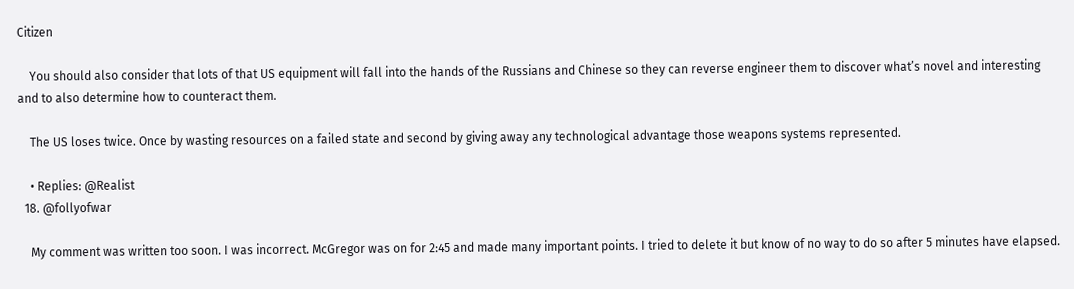Citizen

    You should also consider that lots of that US equipment will fall into the hands of the Russians and Chinese so they can reverse engineer them to discover what’s novel and interesting and to also determine how to counteract them.

    The US loses twice. Once by wasting resources on a failed state and second by giving away any technological advantage those weapons systems represented.

    • Replies: @Realist
  18. @follyofwar

    My comment was written too soon. I was incorrect. McGregor was on for 2:45 and made many important points. I tried to delete it but know of no way to do so after 5 minutes have elapsed.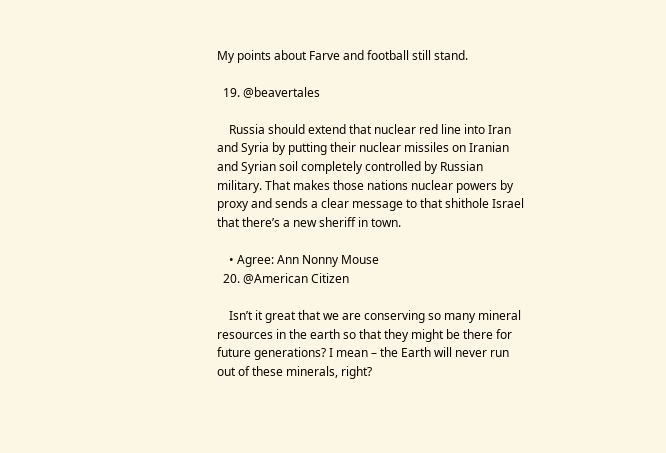My points about Farve and football still stand.

  19. @beavertales

    Russia should extend that nuclear red line into Iran and Syria by putting their nuclear missiles on Iranian and Syrian soil completely controlled by Russian military. That makes those nations nuclear powers by proxy and sends a clear message to that shithole Israel that there’s a new sheriff in town.

    • Agree: Ann Nonny Mouse
  20. @American Citizen

    Isn’t it great that we are conserving so many mineral resources in the earth so that they might be there for future generations? I mean – the Earth will never run out of these minerals, right?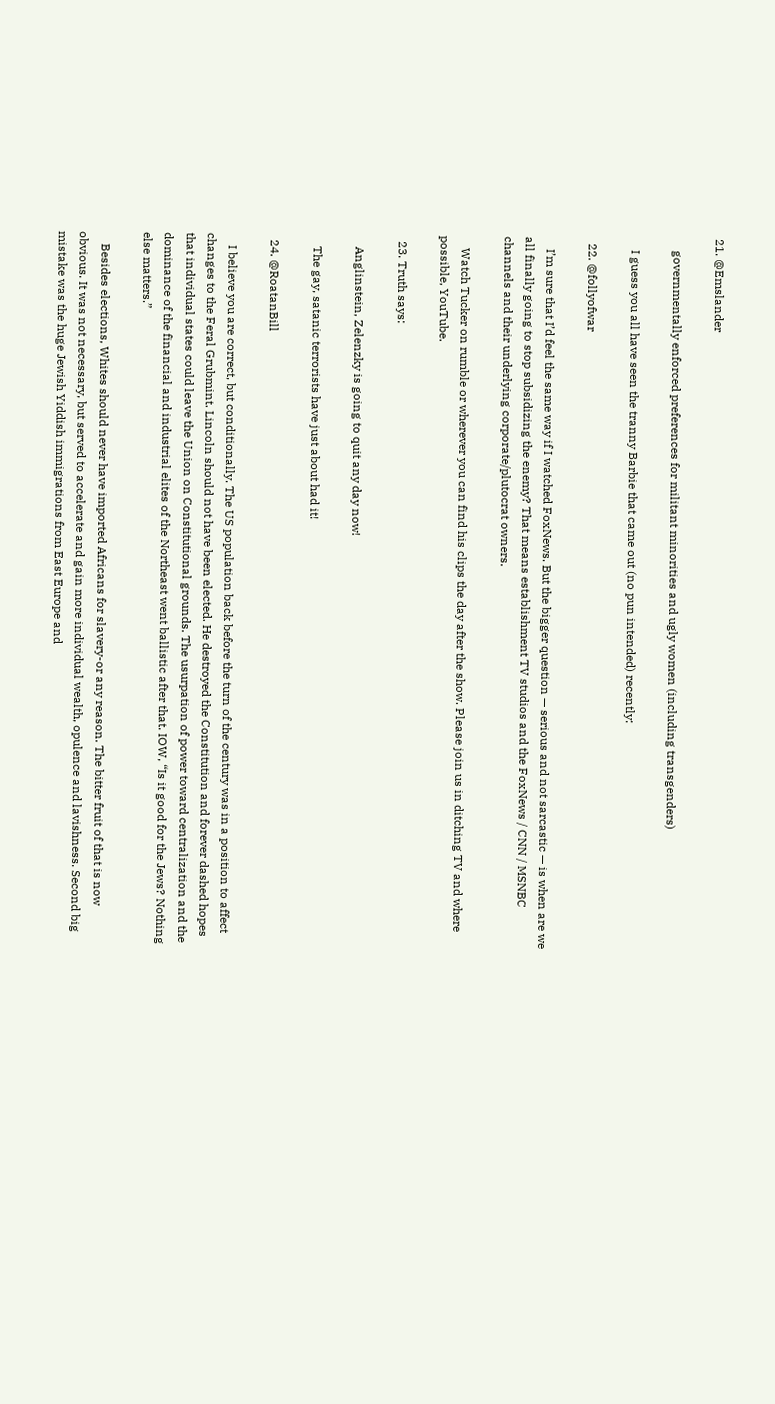21. @Emslander

    governmentally enforced preferences for militant minorities and ugly women (including transgenders)

    I guess you all have seen the tranny Barbie that came out (no pun intended) recently:

  22. @follyofwar

    I’m sure that I’d feel the same way if I watched FoxNews. But the bigger question — serious and not sarcastic — is when are we all finally going to stop subsidizing the enemy? That means establishment TV studios and the FoxNews / CNN / MSNBC channels and their underlying corporate/plutocrat owners.

    Watch Tucker on rumble or wherever you can find his clips the day after the show. Please join us in ditching TV and where possible, YouTube.

  23. Truth says:

    Anglinstein, Zelenzky is going to quit any day now!

    The gay, satanic terrorists have just about had it!

  24. @RoatanBill

    I believe you are correct, but conditionally. The US population back before the turn of the century was in a position to affect changes to the Feral Grubmint. Lincoln should not have been elected. He destroyed the Constitution and forever dashed hopes that individual states could leave the Union on Constitutional grounds. The usurpation of power toward centralization and the dominance of the financial and industrial elites of the Northeast went ballistic after that. IOW, “Is it good for the Jews? Nothing else matters.”

    Besides elections, Whites should never have imported Africans for slavery-or any reason. The bitter fruit of that is now obvious. It was not necessary, but served to accelerate and gain more individual wealth, opulence and lavishness. Second big mistake was the huge Jewish Yiddish immigrations from East Europe and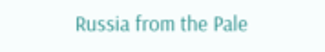Russia from the Pale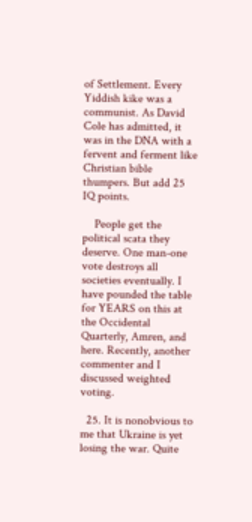of Settlement. Every Yiddish kike was a communist. As David Cole has admitted, it was in the DNA with a fervent and ferment like Christian bible thumpers. But add 25 IQ points.

    People get the political scata they deserve. One man-one vote destroys all societies eventually. I have pounded the table for YEARS on this at the Occidental Quarterly, Amren, and here. Recently, another commenter and I discussed weighted voting.

  25. It is nonobvious to me that Ukraine is yet losing the war. Quite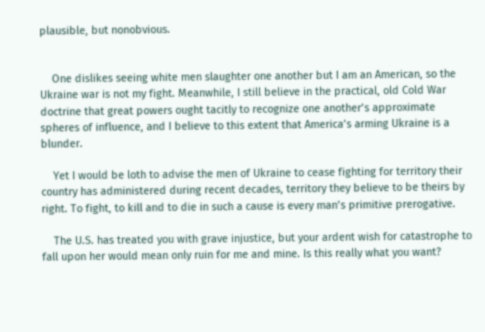plausible, but nonobvious.


    One dislikes seeing white men slaughter one another but I am an American, so the Ukraine war is not my fight. Meanwhile, I still believe in the practical, old Cold War doctrine that great powers ought tacitly to recognize one another’s approximate spheres of influence, and I believe to this extent that America’s arming Ukraine is a blunder.

    Yet I would be loth to advise the men of Ukraine to cease fighting for territory their country has administered during recent decades, territory they believe to be theirs by right. To fight, to kill and to die in such a cause is every man’s primitive prerogative.

    The U.S. has treated you with grave injustice, but your ardent wish for catastrophe to fall upon her would mean only ruin for me and mine. Is this really what you want?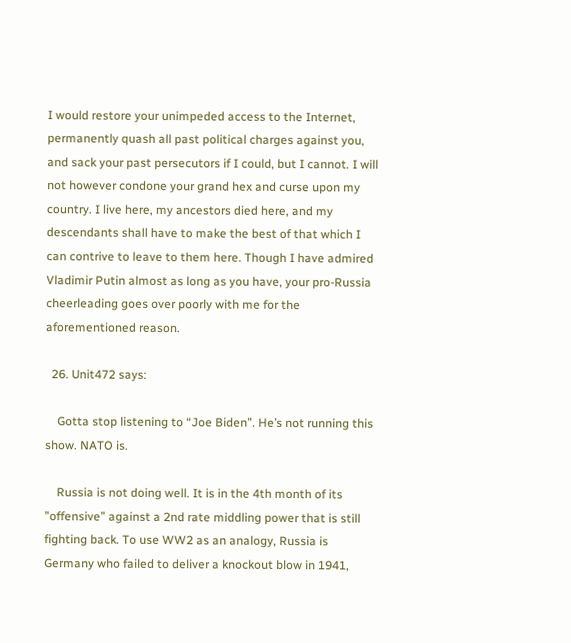I would restore your unimpeded access to the Internet, permanently quash all past political charges against you, and sack your past persecutors if I could, but I cannot. I will not however condone your grand hex and curse upon my country. I live here, my ancestors died here, and my descendants shall have to make the best of that which I can contrive to leave to them here. Though I have admired Vladimir Putin almost as long as you have, your pro-Russia cheerleading goes over poorly with me for the aforementioned reason.

  26. Unit472 says:

    Gotta stop listening to “Joe Biden”. He’s not running this show. NATO is.

    Russia is not doing well. It is in the 4th month of its ”offensive” against a 2nd rate middling power that is still fighting back. To use WW2 as an analogy, Russia is Germany who failed to deliver a knockout blow in 1941,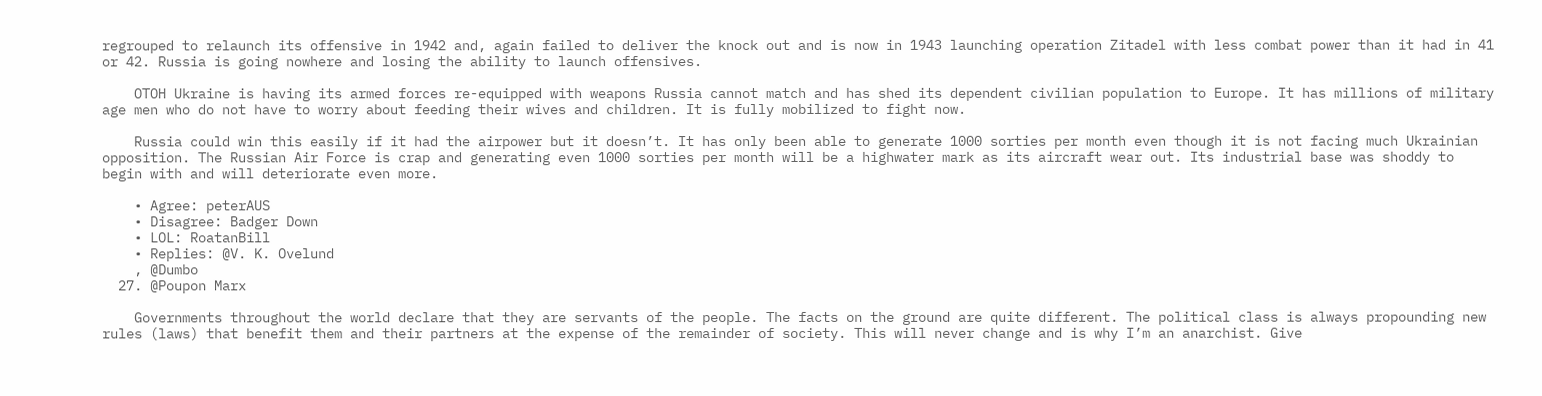regrouped to relaunch its offensive in 1942 and, again failed to deliver the knock out and is now in 1943 launching operation Zitadel with less combat power than it had in 41 or 42. Russia is going nowhere and losing the ability to launch offensives.

    OTOH Ukraine is having its armed forces re-equipped with weapons Russia cannot match and has shed its dependent civilian population to Europe. It has millions of military age men who do not have to worry about feeding their wives and children. It is fully mobilized to fight now.

    Russia could win this easily if it had the airpower but it doesn’t. It has only been able to generate 1000 sorties per month even though it is not facing much Ukrainian opposition. The Russian Air Force is crap and generating even 1000 sorties per month will be a highwater mark as its aircraft wear out. Its industrial base was shoddy to begin with and will deteriorate even more.

    • Agree: peterAUS
    • Disagree: Badger Down
    • LOL: RoatanBill
    • Replies: @V. K. Ovelund
    , @Dumbo
  27. @Poupon Marx

    Governments throughout the world declare that they are servants of the people. The facts on the ground are quite different. The political class is always propounding new rules (laws) that benefit them and their partners at the expense of the remainder of society. This will never change and is why I’m an anarchist. Give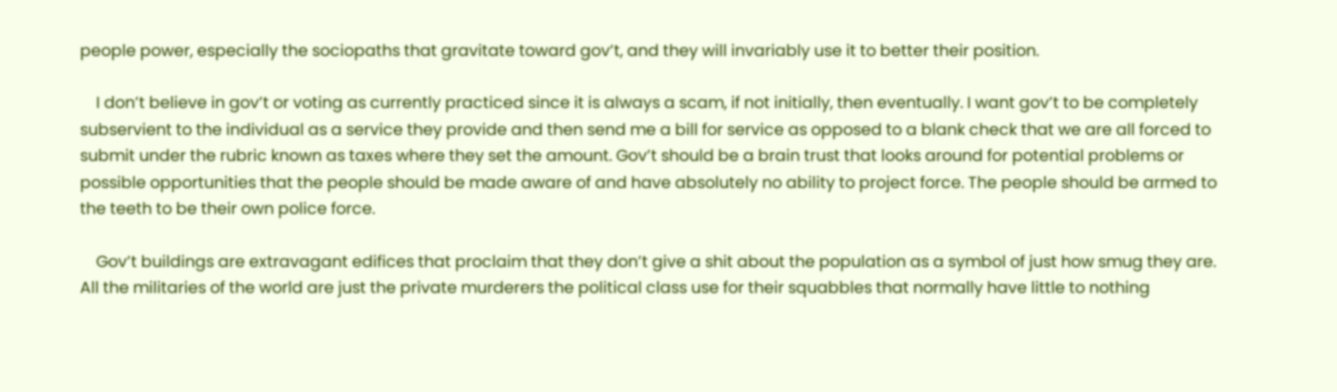people power, especially the sociopaths that gravitate toward gov’t, and they will invariably use it to better their position.

    I don’t believe in gov’t or voting as currently practiced since it is always a scam, if not initially, then eventually. I want gov’t to be completely subservient to the individual as a service they provide and then send me a bill for service as opposed to a blank check that we are all forced to submit under the rubric known as taxes where they set the amount. Gov’t should be a brain trust that looks around for potential problems or possible opportunities that the people should be made aware of and have absolutely no ability to project force. The people should be armed to the teeth to be their own police force.

    Gov’t buildings are extravagant edifices that proclaim that they don’t give a shit about the population as a symbol of just how smug they are. All the militaries of the world are just the private murderers the political class use for their squabbles that normally have little to nothing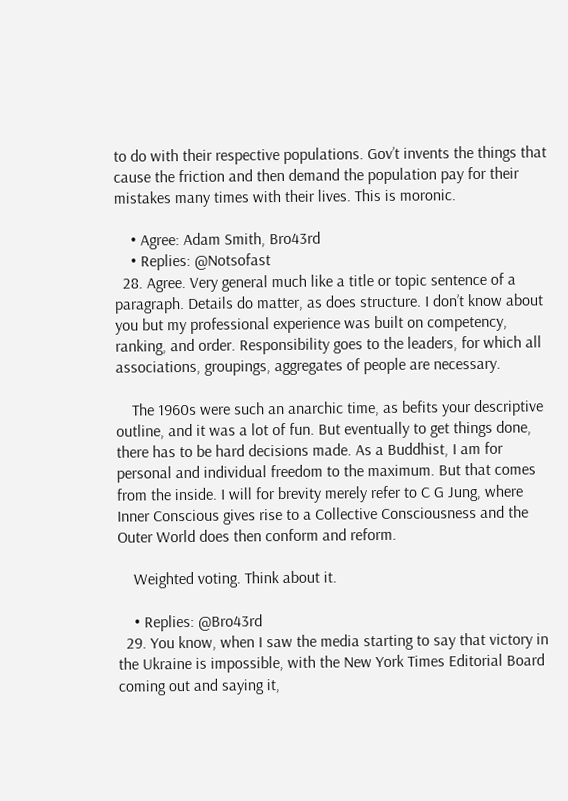to do with their respective populations. Gov’t invents the things that cause the friction and then demand the population pay for their mistakes many times with their lives. This is moronic.

    • Agree: Adam Smith, Bro43rd
    • Replies: @Notsofast
  28. Agree. Very general much like a title or topic sentence of a paragraph. Details do matter, as does structure. I don’t know about you but my professional experience was built on competency, ranking, and order. Responsibility goes to the leaders, for which all associations, groupings, aggregates of people are necessary.

    The 1960s were such an anarchic time, as befits your descriptive outline, and it was a lot of fun. But eventually to get things done, there has to be hard decisions made. As a Buddhist, I am for personal and individual freedom to the maximum. But that comes from the inside. I will for brevity merely refer to C G Jung, where Inner Conscious gives rise to a Collective Consciousness and the Outer World does then conform and reform.

    Weighted voting. Think about it.

    • Replies: @Bro43rd
  29. You know, when I saw the media starting to say that victory in the Ukraine is impossible, with the New York Times Editorial Board coming out and saying it,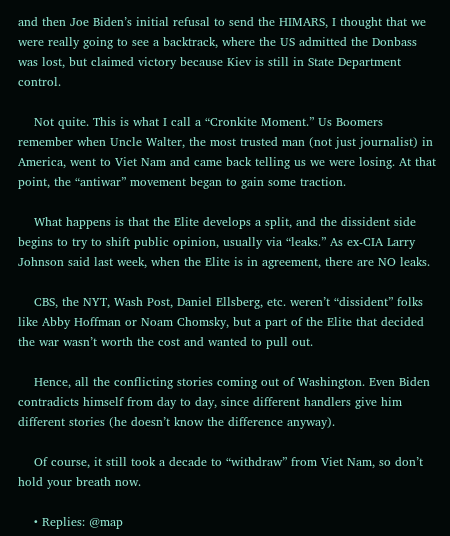and then Joe Biden’s initial refusal to send the HIMARS, I thought that we were really going to see a backtrack, where the US admitted the Donbass was lost, but claimed victory because Kiev is still in State Department control.

    Not quite. This is what I call a “Cronkite Moment.” Us Boomers remember when Uncle Walter, the most trusted man (not just journalist) in America, went to Viet Nam and came back telling us we were losing. At that point, the “antiwar” movement began to gain some traction.

    What happens is that the Elite develops a split, and the dissident side begins to try to shift public opinion, usually via “leaks.” As ex-CIA Larry Johnson said last week, when the Elite is in agreement, there are NO leaks.

    CBS, the NYT, Wash Post, Daniel Ellsberg, etc. weren’t “dissident” folks like Abby Hoffman or Noam Chomsky, but a part of the Elite that decided the war wasn’t worth the cost and wanted to pull out.

    Hence, all the conflicting stories coming out of Washington. Even Biden contradicts himself from day to day, since different handlers give him different stories (he doesn’t know the difference anyway).

    Of course, it still took a decade to “withdraw” from Viet Nam, so don’t hold your breath now.

    • Replies: @map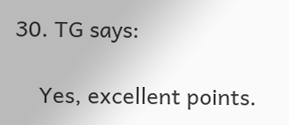30. TG says:

    Yes, excellent points.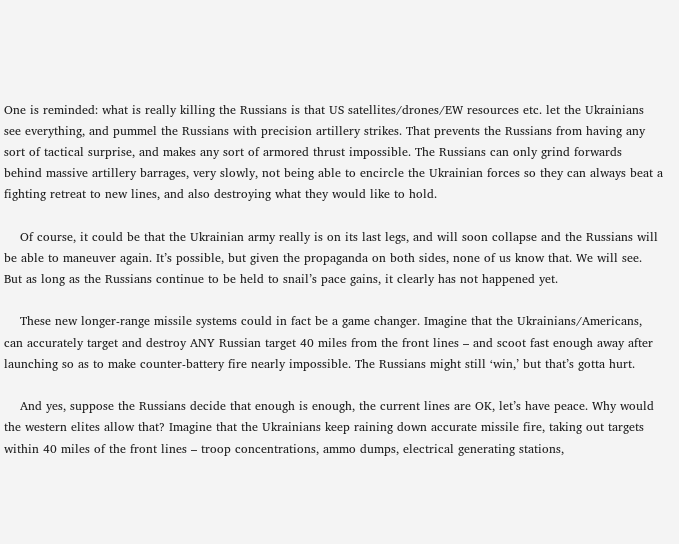One is reminded: what is really killing the Russians is that US satellites/drones/EW resources etc. let the Ukrainians see everything, and pummel the Russians with precision artillery strikes. That prevents the Russians from having any sort of tactical surprise, and makes any sort of armored thrust impossible. The Russians can only grind forwards behind massive artillery barrages, very slowly, not being able to encircle the Ukrainian forces so they can always beat a fighting retreat to new lines, and also destroying what they would like to hold.

    Of course, it could be that the Ukrainian army really is on its last legs, and will soon collapse and the Russians will be able to maneuver again. It’s possible, but given the propaganda on both sides, none of us know that. We will see. But as long as the Russians continue to be held to snail’s pace gains, it clearly has not happened yet.

    These new longer-range missile systems could in fact be a game changer. Imagine that the Ukrainians/Americans, can accurately target and destroy ANY Russian target 40 miles from the front lines – and scoot fast enough away after launching so as to make counter-battery fire nearly impossible. The Russians might still ‘win,’ but that’s gotta hurt.

    And yes, suppose the Russians decide that enough is enough, the current lines are OK, let’s have peace. Why would the western elites allow that? Imagine that the Ukrainians keep raining down accurate missile fire, taking out targets within 40 miles of the front lines – troop concentrations, ammo dumps, electrical generating stations,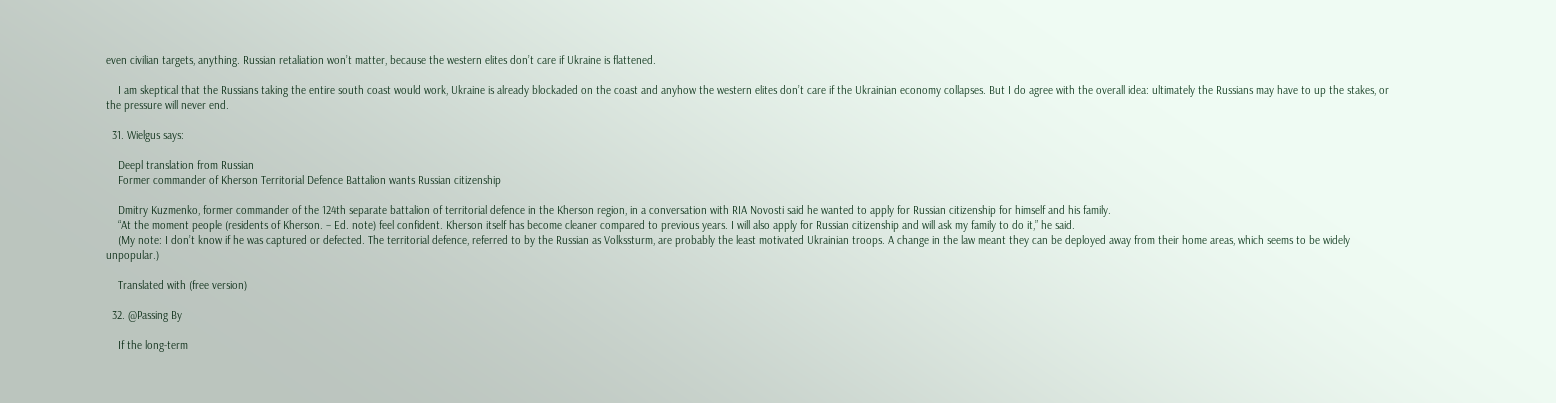even civilian targets, anything. Russian retaliation won’t matter, because the western elites don’t care if Ukraine is flattened.

    I am skeptical that the Russians taking the entire south coast would work, Ukraine is already blockaded on the coast and anyhow the western elites don’t care if the Ukrainian economy collapses. But I do agree with the overall idea: ultimately the Russians may have to up the stakes, or the pressure will never end.

  31. Wielgus says:

    Deepl translation from Russian
    Former commander of Kherson Territorial Defence Battalion wants Russian citizenship

    Dmitry Kuzmenko, former commander of the 124th separate battalion of territorial defence in the Kherson region, in a conversation with RIA Novosti said he wanted to apply for Russian citizenship for himself and his family.
    “At the moment people (residents of Kherson. – Ed. note) feel confident. Kherson itself has become cleaner compared to previous years. I will also apply for Russian citizenship and will ask my family to do it,” he said.
    (My note: I don’t know if he was captured or defected. The territorial defence, referred to by the Russian as Volkssturm, are probably the least motivated Ukrainian troops. A change in the law meant they can be deployed away from their home areas, which seems to be widely unpopular.)

    Translated with (free version)

  32. @Passing By

    If the long-term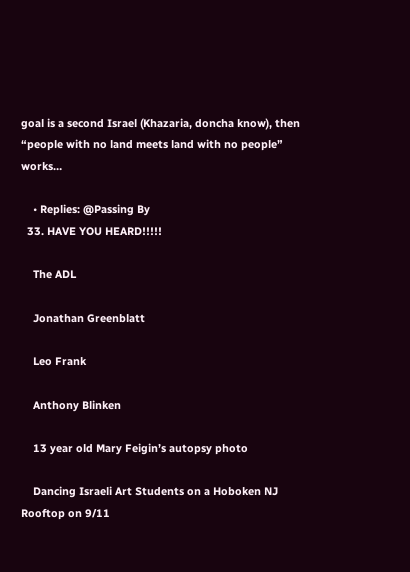goal is a second Israel (Khazaria, doncha know), then “people with no land meets land with no people” works…

    • Replies: @Passing By
  33. HAVE YOU HEARD!!!!!

    The ADL

    Jonathan Greenblatt

    Leo Frank

    Anthony Blinken

    13 year old Mary Feigin’s autopsy photo

    Dancing Israeli Art Students on a Hoboken NJ Rooftop on 9/11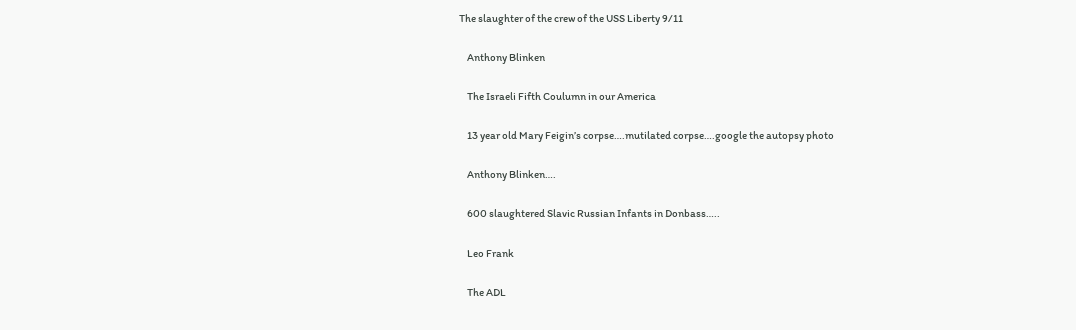The slaughter of the crew of the USS Liberty 9/11

    Anthony Blinken

    The Israeli Fifth Coulumn in our America

    13 year old Mary Feigin’s corpse….mutilated corpse….google the autopsy photo

    Anthony Blinken….

    600 slaughtered Slavic Russian Infants in Donbass…..

    Leo Frank

    The ADL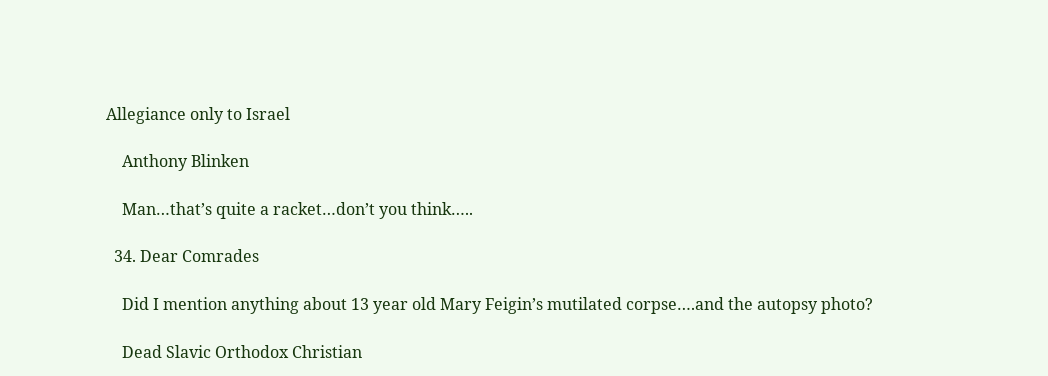Allegiance only to Israel

    Anthony Blinken

    Man…that’s quite a racket…don’t you think…..

  34. Dear Comrades

    Did I mention anything about 13 year old Mary Feigin’s mutilated corpse….and the autopsy photo?

    Dead Slavic Orthodox Christian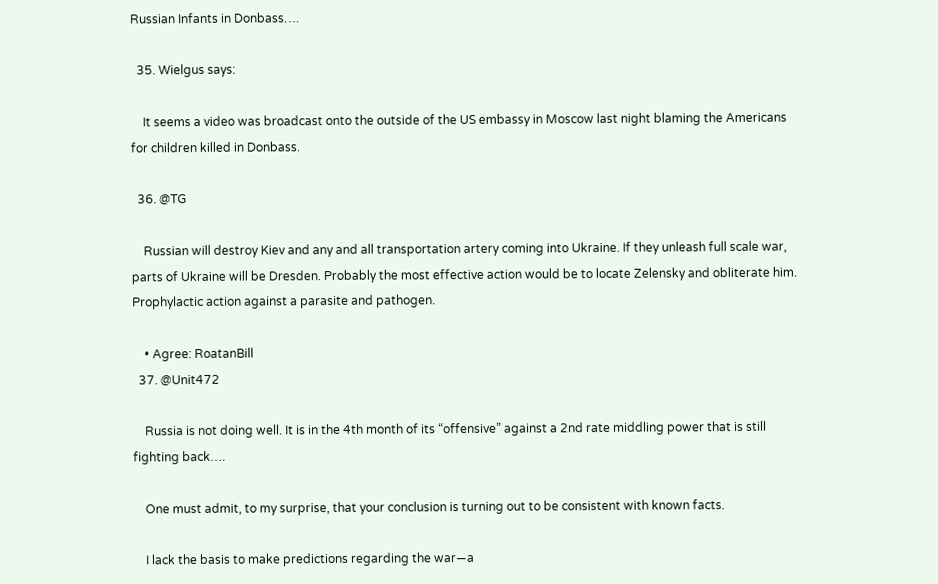Russian Infants in Donbass….

  35. Wielgus says:

    It seems a video was broadcast onto the outside of the US embassy in Moscow last night blaming the Americans for children killed in Donbass.

  36. @TG

    Russian will destroy Kiev and any and all transportation artery coming into Ukraine. If they unleash full scale war, parts of Ukraine will be Dresden. Probably the most effective action would be to locate Zelensky and obliterate him. Prophylactic action against a parasite and pathogen.

    • Agree: RoatanBill
  37. @Unit472

    Russia is not doing well. It is in the 4th month of its “offensive” against a 2nd rate middling power that is still fighting back….

    One must admit, to my surprise, that your conclusion is turning out to be consistent with known facts.

    I lack the basis to make predictions regarding the war—a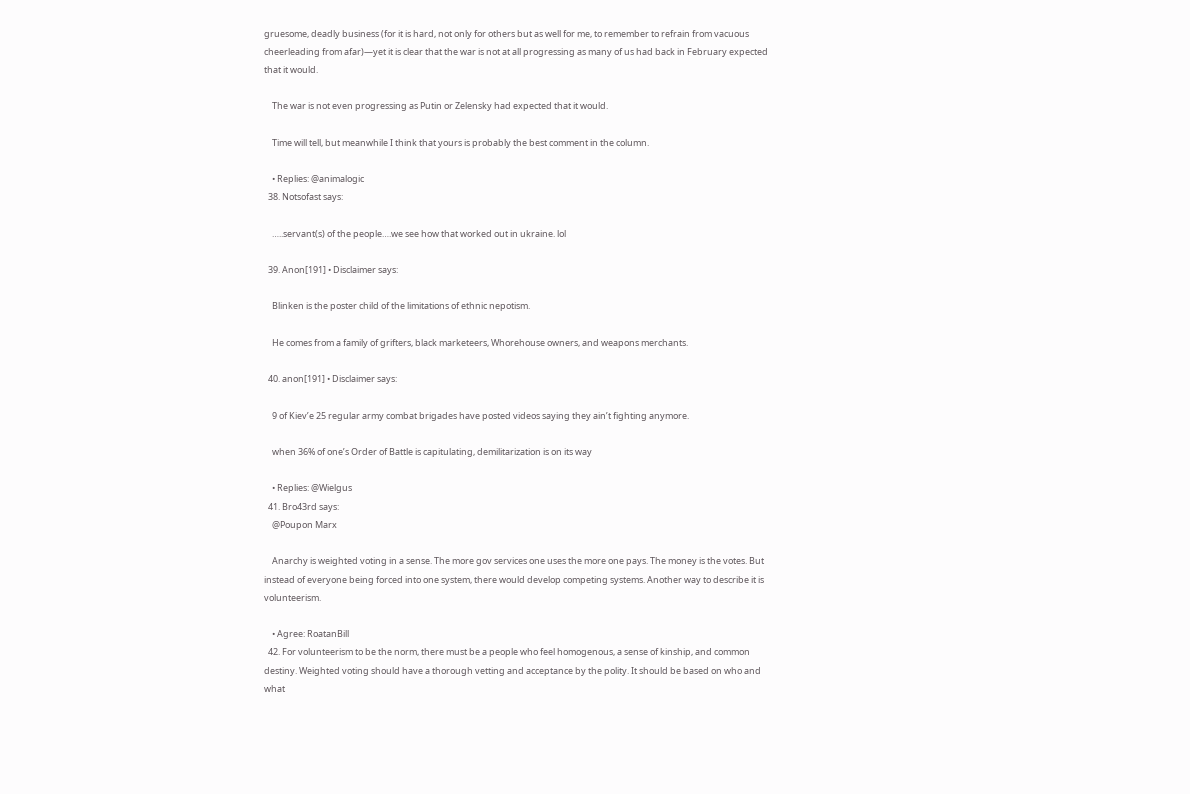gruesome, deadly business (for it is hard, not only for others but as well for me, to remember to refrain from vacuous cheerleading from afar)—yet it is clear that the war is not at all progressing as many of us had back in February expected that it would.

    The war is not even progressing as Putin or Zelensky had expected that it would.

    Time will tell, but meanwhile I think that yours is probably the best comment in the column.

    • Replies: @animalogic
  38. Notsofast says:

    …..servant(s) of the people….we see how that worked out in ukraine. lol

  39. Anon[191] • Disclaimer says:

    Blinken is the poster child of the limitations of ethnic nepotism.

    He comes from a family of grifters, black marketeers, Whorehouse owners, and weapons merchants.

  40. anon[191] • Disclaimer says:

    9 of Kiev’e 25 regular army combat brigades have posted videos saying they ain’t fighting anymore.

    when 36% of one’s Order of Battle is capitulating, demilitarization is on its way

    • Replies: @Wielgus
  41. Bro43rd says:
    @Poupon Marx

    Anarchy is weighted voting in a sense. The more gov services one uses the more one pays. The money is the votes. But instead of everyone being forced into one system, there would develop competing systems. Another way to describe it is volunteerism.

    • Agree: RoatanBill
  42. For volunteerism to be the norm, there must be a people who feel homogenous, a sense of kinship, and common destiny. Weighted voting should have a thorough vetting and acceptance by the polity. It should be based on who and what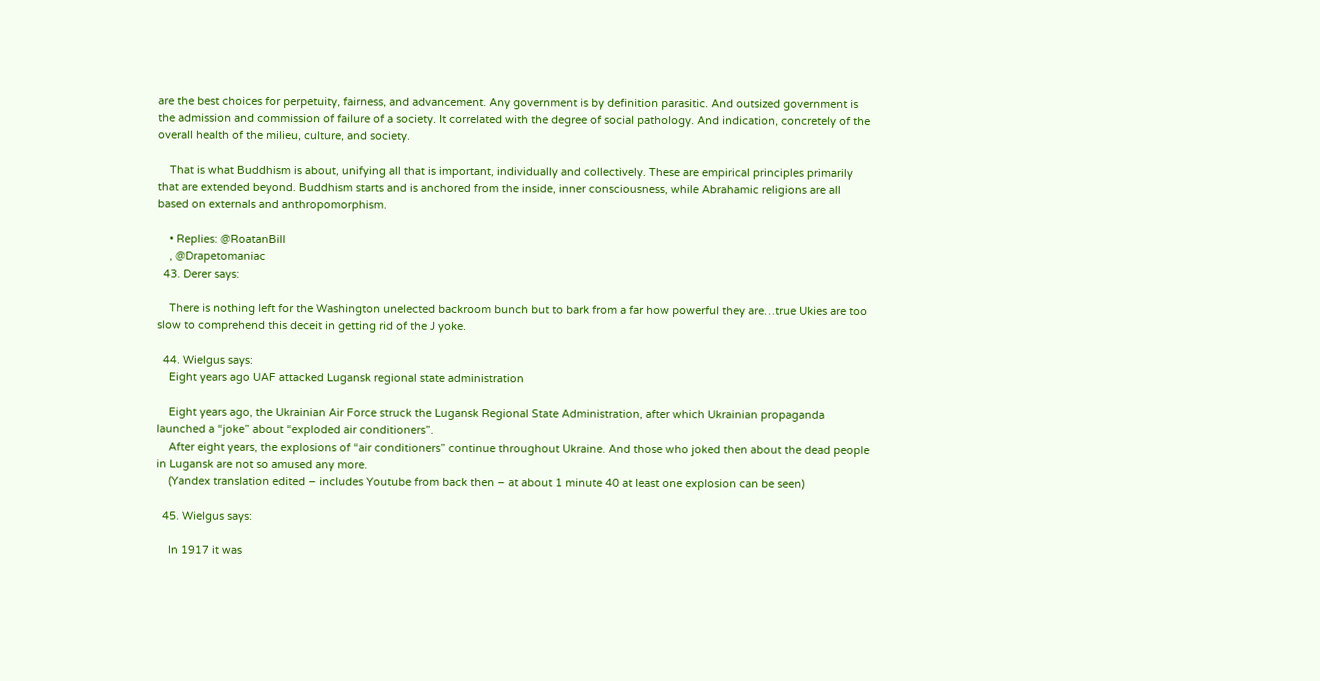are the best choices for perpetuity, fairness, and advancement. Any government is by definition parasitic. And outsized government is the admission and commission of failure of a society. It correlated with the degree of social pathology. And indication, concretely of the overall health of the milieu, culture, and society.

    That is what Buddhism is about, unifying all that is important, individually and collectively. These are empirical principles primarily that are extended beyond. Buddhism starts and is anchored from the inside, inner consciousness, while Abrahamic religions are all based on externals and anthropomorphism.

    • Replies: @RoatanBill
    , @Drapetomaniac
  43. Derer says:

    There is nothing left for the Washington unelected backroom bunch but to bark from a far how powerful they are…true Ukies are too slow to comprehend this deceit in getting rid of the J yoke.

  44. Wielgus says:
    Eight years ago UAF attacked Lugansk regional state administration

    Eight years ago, the Ukrainian Air Force struck the Lugansk Regional State Administration, after which Ukrainian propaganda launched a “joke” about “exploded air conditioners”.
    After eight years, the explosions of “air conditioners” continue throughout Ukraine. And those who joked then about the dead people in Lugansk are not so amused any more.
    (Yandex translation edited – includes Youtube from back then – at about 1 minute 40 at least one explosion can be seen)

  45. Wielgus says:

    In 1917 it was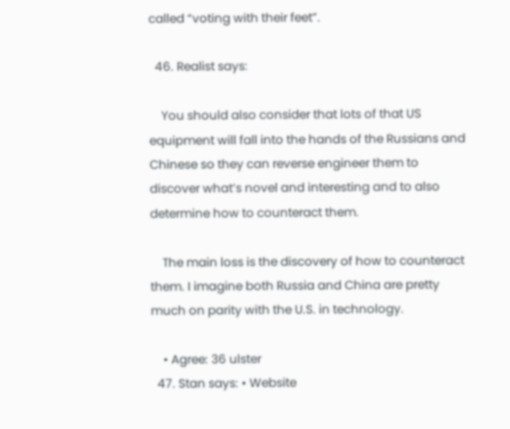called “voting with their feet”.

  46. Realist says:

    You should also consider that lots of that US equipment will fall into the hands of the Russians and Chinese so they can reverse engineer them to discover what’s novel and interesting and to also determine how to counteract them.

    The main loss is the discovery of how to counteract them. I imagine both Russia and China are pretty much on parity with the U.S. in technology.

    • Agree: 36 ulster
  47. Stan says: • Website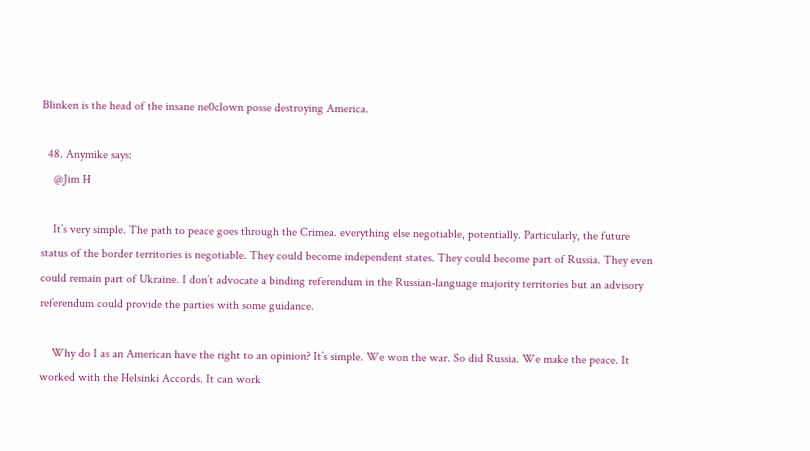Blinken is the head of the insane ne0clown posse destroying America.

  48. Anymike says:
    @Jim H

    It’s very simple. The path to peace goes through the Crimea. everything else negotiable, potentially. Particularly, the future status of the border territories is negotiable. They could become independent states. They could become part of Russia. They even could remain part of Ukraine. I don’t advocate a binding referendum in the Russian-language majority territories but an advisory referendum could provide the parties with some guidance.

    Why do I as an American have the right to an opinion? It’s simple. We won the war. So did Russia. We make the peace. It worked with the Helsinki Accords. It can work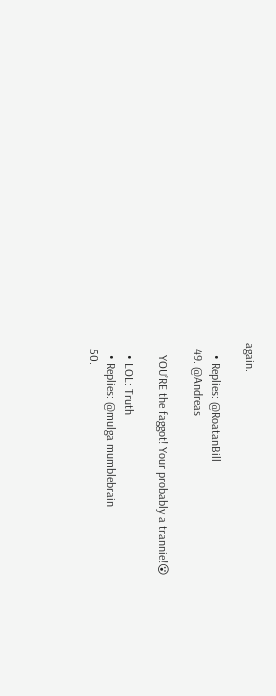again.

    • Replies: @RoatanBill
  49. @Andreas

    YOU’RE the faggot! Your probably a trannie!😮

    • LOL: Truth
    • Replies: @mulga mumblebrain
  50.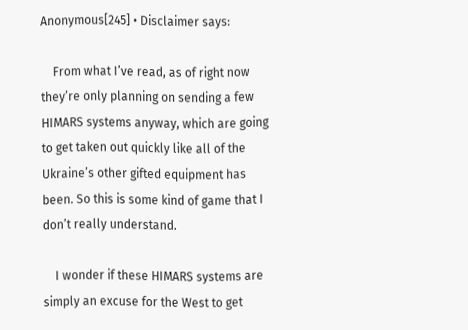Anonymous[245] • Disclaimer says:

    From what I’ve read, as of right now they’re only planning on sending a few HIMARS systems anyway, which are going to get taken out quickly like all of the Ukraine’s other gifted equipment has been. So this is some kind of game that I don’t really understand.

    I wonder if these HIMARS systems are simply an excuse for the West to get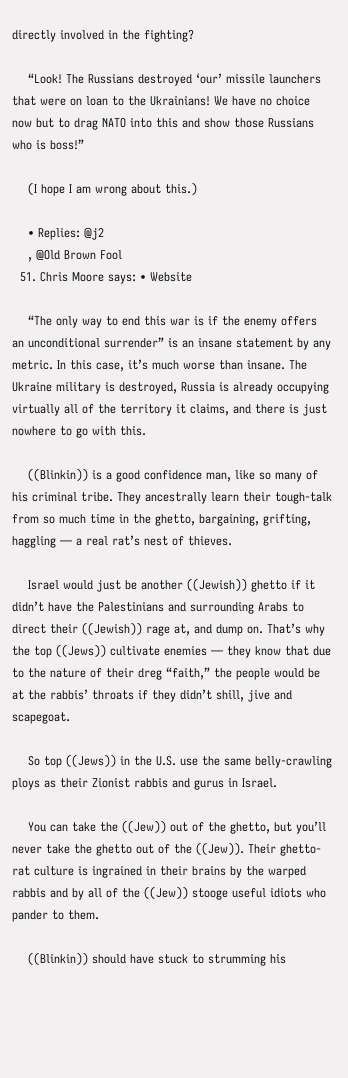directly involved in the fighting?

    “Look! The Russians destroyed ‘our’ missile launchers that were on loan to the Ukrainians! We have no choice now but to drag NATO into this and show those Russians who is boss!”

    (I hope I am wrong about this.)

    • Replies: @j2
    , @Old Brown Fool
  51. Chris Moore says: • Website

    “The only way to end this war is if the enemy offers an unconditional surrender” is an insane statement by any metric. In this case, it’s much worse than insane. The Ukraine military is destroyed, Russia is already occupying virtually all of the territory it claims, and there is just nowhere to go with this.

    ((Blinkin)) is a good confidence man, like so many of his criminal tribe. They ancestrally learn their tough-talk from so much time in the ghetto, bargaining, grifting, haggling — a real rat’s nest of thieves.

    Israel would just be another ((Jewish)) ghetto if it didn’t have the Palestinians and surrounding Arabs to direct their ((Jewish)) rage at, and dump on. That’s why the top ((Jews)) cultivate enemies — they know that due to the nature of their dreg “faith,” the people would be at the rabbis’ throats if they didn’t shill, jive and scapegoat.

    So top ((Jews)) in the U.S. use the same belly-crawling ploys as their Zionist rabbis and gurus in Israel.

    You can take the ((Jew)) out of the ghetto, but you’ll never take the ghetto out of the ((Jew)). Their ghetto-rat culture is ingrained in their brains by the warped rabbis and by all of the ((Jew)) stooge useful idiots who pander to them.

    ((Blinkin)) should have stuck to strumming his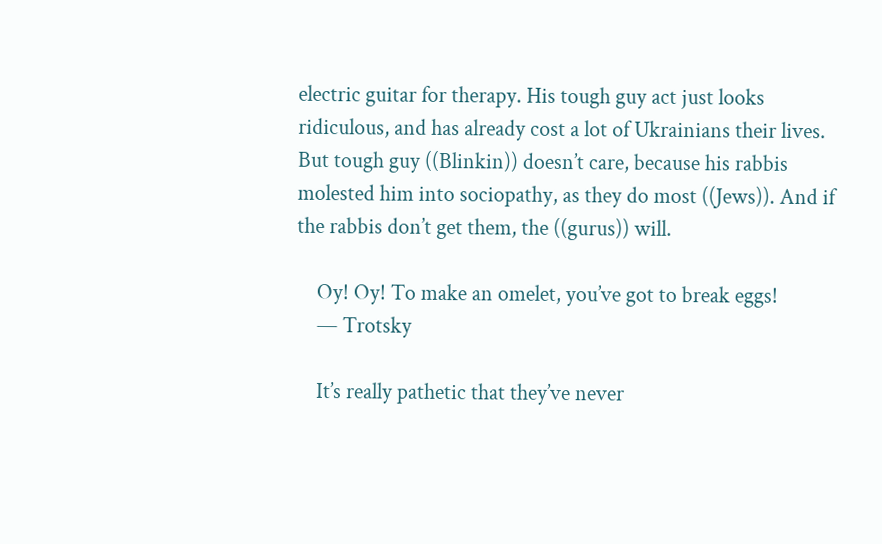electric guitar for therapy. His tough guy act just looks ridiculous, and has already cost a lot of Ukrainians their lives. But tough guy ((Blinkin)) doesn’t care, because his rabbis molested him into sociopathy, as they do most ((Jews)). And if the rabbis don’t get them, the ((gurus)) will.

    Oy! Oy! To make an omelet, you’ve got to break eggs!
    — Trotsky

    It’s really pathetic that they’ve never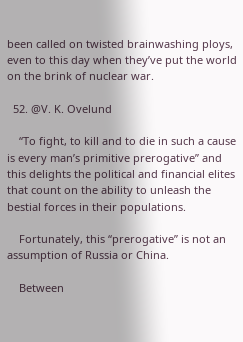been called on twisted brainwashing ploys, even to this day when they’ve put the world on the brink of nuclear war.

  52. @V. K. Ovelund

    “To fight, to kill and to die in such a cause is every man’s primitive prerogative” and this delights the political and financial elites that count on the ability to unleash the bestial forces in their populations.

    Fortunately, this “prerogative” is not an assumption of Russia or China.

    Between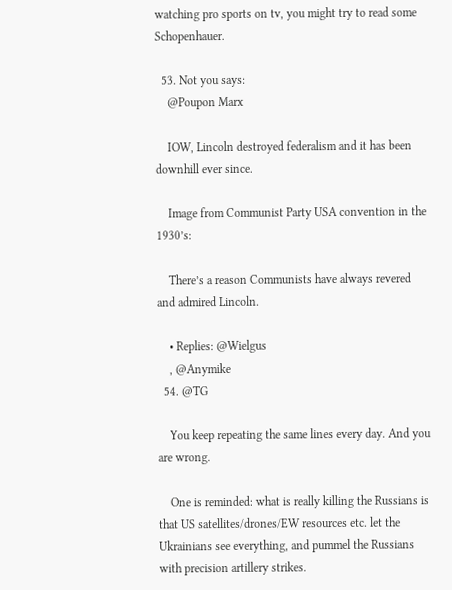watching pro sports on tv, you might try to read some Schopenhauer.

  53. Not you says:
    @Poupon Marx

    IOW, Lincoln destroyed federalism and it has been downhill ever since.

    Image from Communist Party USA convention in the 1930’s:

    There’s a reason Communists have always revered and admired Lincoln.

    • Replies: @Wielgus
    , @Anymike
  54. @TG

    You keep repeating the same lines every day. And you are wrong.

    One is reminded: what is really killing the Russians is that US satellites/drones/EW resources etc. let the Ukrainians see everything, and pummel the Russians with precision artillery strikes.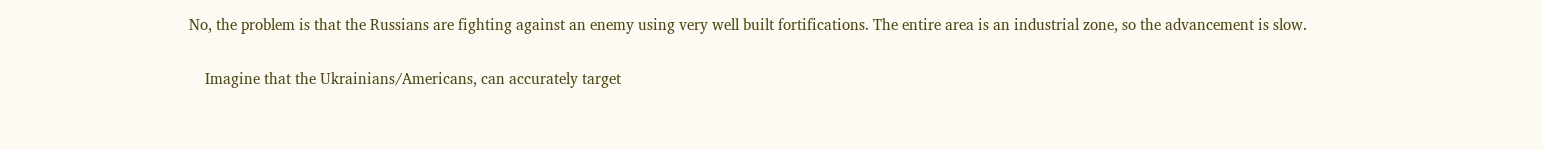No, the problem is that the Russians are fighting against an enemy using very well built fortifications. The entire area is an industrial zone, so the advancement is slow.

    Imagine that the Ukrainians/Americans, can accurately target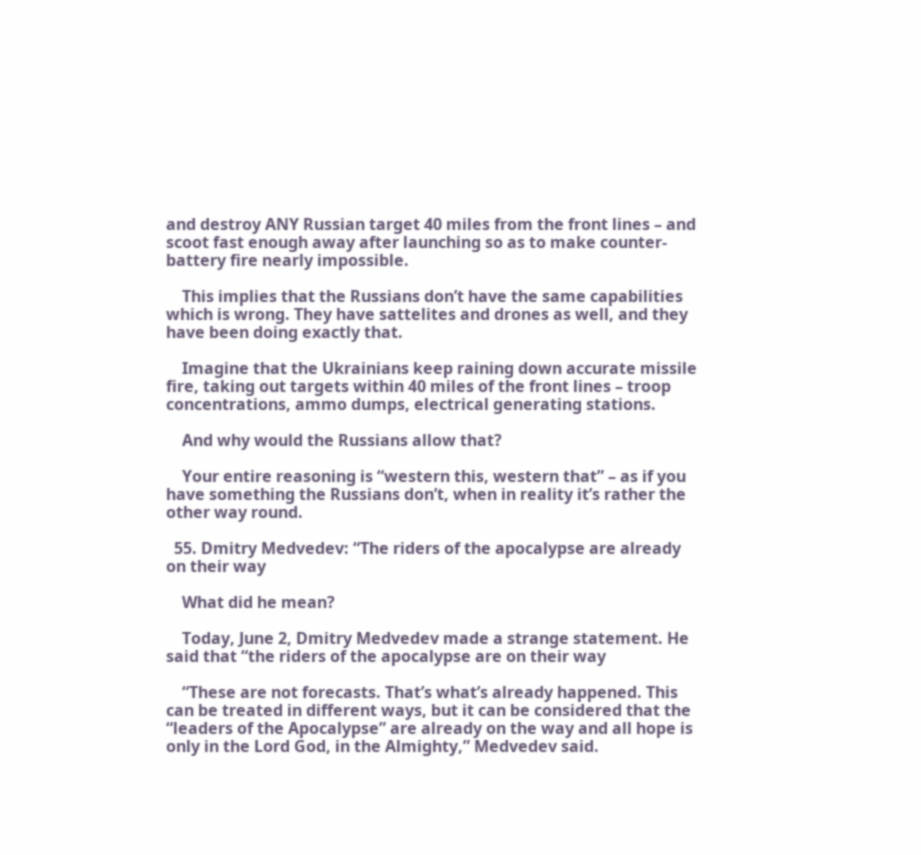and destroy ANY Russian target 40 miles from the front lines – and scoot fast enough away after launching so as to make counter-battery fire nearly impossible.

    This implies that the Russians don’t have the same capabilities which is wrong. They have sattelites and drones as well, and they have been doing exactly that.

    Imagine that the Ukrainians keep raining down accurate missile fire, taking out targets within 40 miles of the front lines – troop concentrations, ammo dumps, electrical generating stations.

    And why would the Russians allow that?

    Your entire reasoning is “western this, western that” – as if you have something the Russians don’t, when in reality it’s rather the other way round.

  55. Dmitry Medvedev: “The riders of the apocalypse are already on their way

    What did he mean?

    Today, June 2, Dmitry Medvedev made a strange statement. He said that “the riders of the apocalypse are on their way

    “These are not forecasts. That’s what’s already happened. This can be treated in different ways, but it can be considered that the “leaders of the Apocalypse” are already on the way and all hope is only in the Lord God, in the Almighty,” Medvedev said.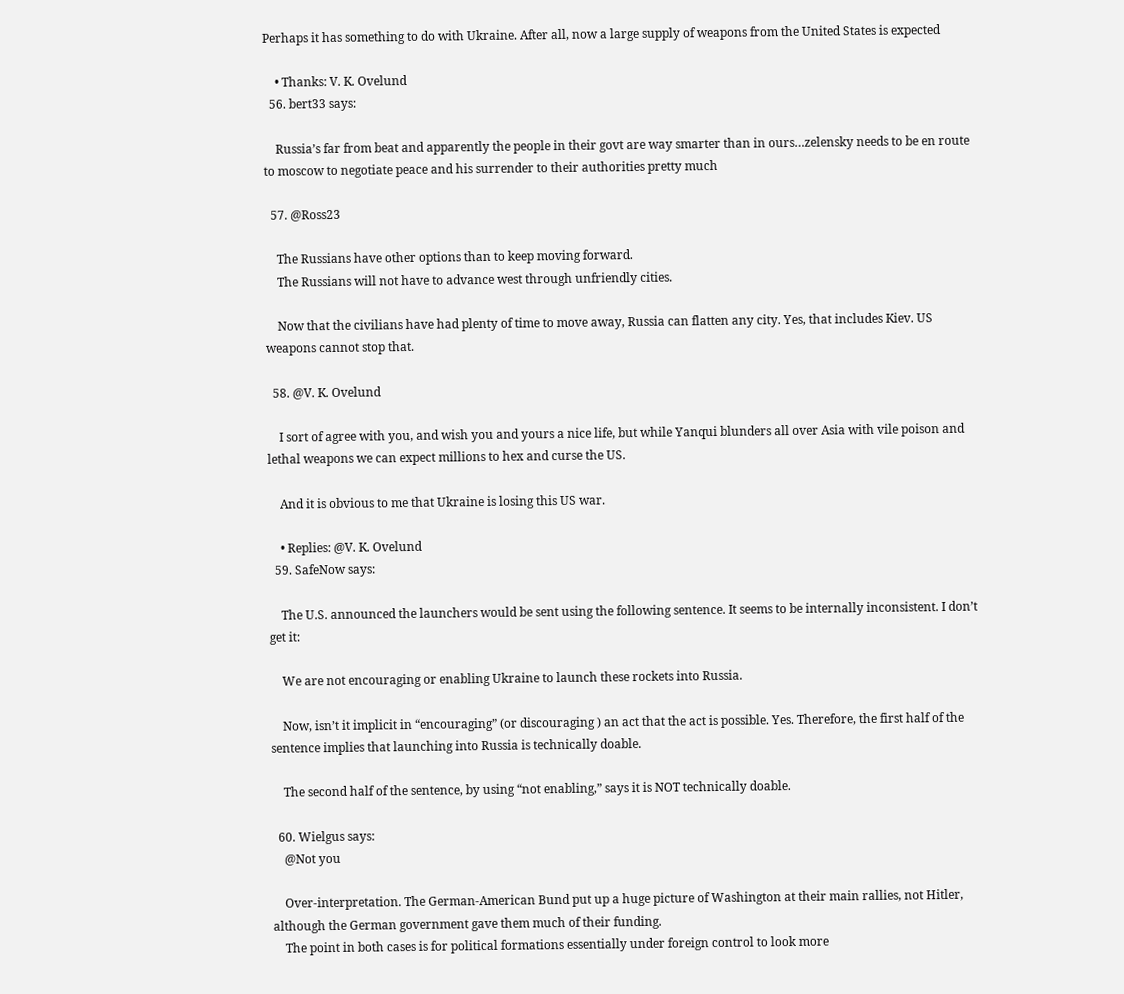Perhaps it has something to do with Ukraine. After all, now a large supply of weapons from the United States is expected

    • Thanks: V. K. Ovelund
  56. bert33 says:

    Russia’s far from beat and apparently the people in their govt are way smarter than in ours…zelensky needs to be en route to moscow to negotiate peace and his surrender to their authorities pretty much

  57. @Ross23

    The Russians have other options than to keep moving forward.
    The Russians will not have to advance west through unfriendly cities.

    Now that the civilians have had plenty of time to move away, Russia can flatten any city. Yes, that includes Kiev. US weapons cannot stop that.

  58. @V. K. Ovelund

    I sort of agree with you, and wish you and yours a nice life, but while Yanqui blunders all over Asia with vile poison and lethal weapons we can expect millions to hex and curse the US.

    And it is obvious to me that Ukraine is losing this US war.

    • Replies: @V. K. Ovelund
  59. SafeNow says:

    The U.S. announced the launchers would be sent using the following sentence. It seems to be internally inconsistent. I don’t get it:

    We are not encouraging or enabling Ukraine to launch these rockets into Russia.

    Now, isn’t it implicit in “encouraging” (or discouraging ) an act that the act is possible. Yes. Therefore, the first half of the sentence implies that launching into Russia is technically doable.

    The second half of the sentence, by using “not enabling,” says it is NOT technically doable.

  60. Wielgus says:
    @Not you

    Over-interpretation. The German-American Bund put up a huge picture of Washington at their main rallies, not Hitler, although the German government gave them much of their funding.
    The point in both cases is for political formations essentially under foreign control to look more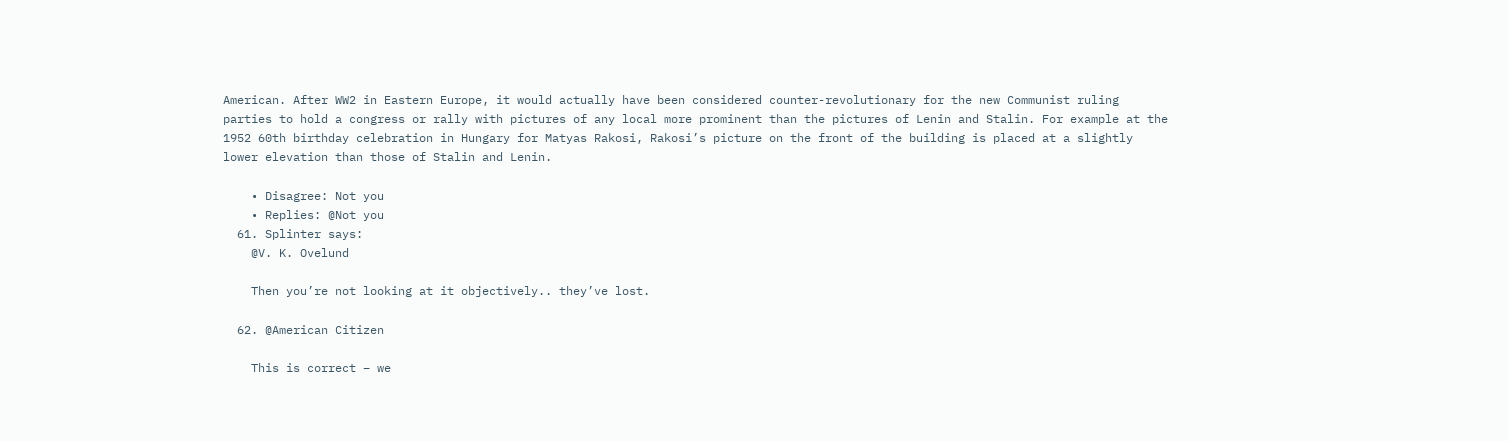American. After WW2 in Eastern Europe, it would actually have been considered counter-revolutionary for the new Communist ruling parties to hold a congress or rally with pictures of any local more prominent than the pictures of Lenin and Stalin. For example at the 1952 60th birthday celebration in Hungary for Matyas Rakosi, Rakosi’s picture on the front of the building is placed at a slightly lower elevation than those of Stalin and Lenin.

    • Disagree: Not you
    • Replies: @Not you
  61. Splinter says:
    @V. K. Ovelund

    Then you’re not looking at it objectively.. they’ve lost.

  62. @American Citizen

    This is correct – we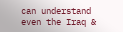can understand even the Iraq &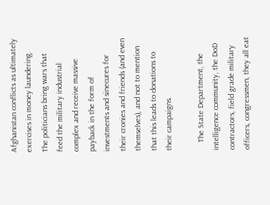Afghanistan conflicts as ultimately exercises in money laundering. The politicians bring wars that feed the military industrial complex and receive massive payback in the form of investments and sinecures for their cronies and friends (and even themselves), and not to mention that this leads to donations to their campaigns.

    The State Department, the intelligence community, the DoD contractors, field grade military officers, congressmen, they all eat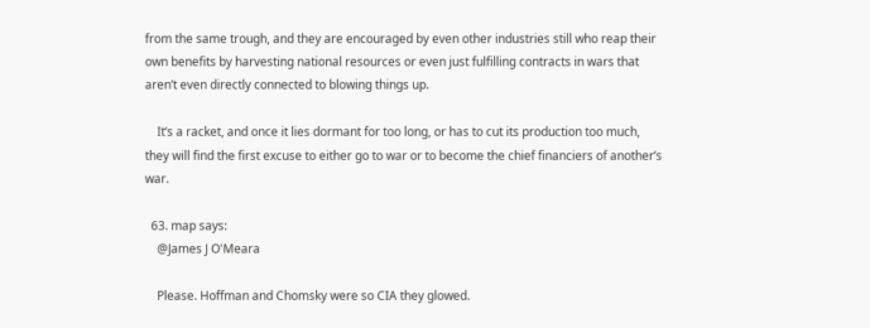from the same trough, and they are encouraged by even other industries still who reap their own benefits by harvesting national resources or even just fulfilling contracts in wars that aren’t even directly connected to blowing things up.

    It’s a racket, and once it lies dormant for too long, or has to cut its production too much, they will find the first excuse to either go to war or to become the chief financiers of another’s war.

  63. map says:
    @James J O'Meara

    Please. Hoffman and Chomsky were so CIA they glowed.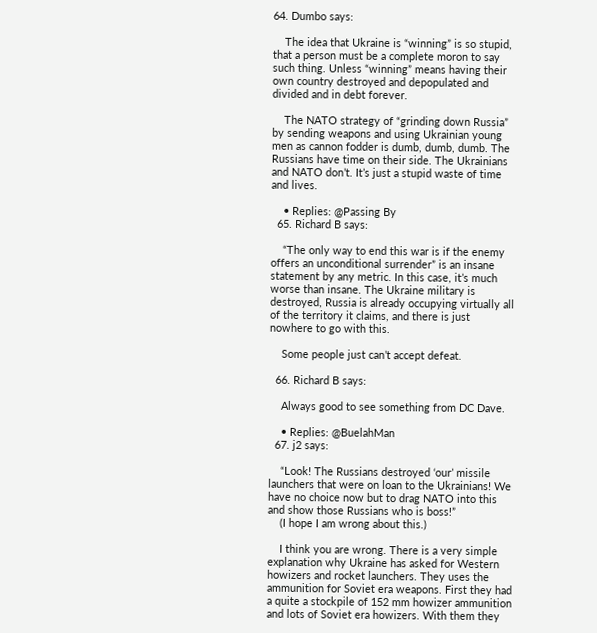64. Dumbo says:

    The idea that Ukraine is “winning” is so stupid, that a person must be a complete moron to say such thing. Unless “winning” means having their own country destroyed and depopulated and divided and in debt forever.

    The NATO strategy of “grinding down Russia” by sending weapons and using Ukrainian young men as cannon fodder is dumb, dumb, dumb. The Russians have time on their side. The Ukrainians and NATO don’t. It’s just a stupid waste of time and lives.

    • Replies: @Passing By
  65. Richard B says:

    “The only way to end this war is if the enemy offers an unconditional surrender” is an insane statement by any metric. In this case, it’s much worse than insane. The Ukraine military is destroyed, Russia is already occupying virtually all of the territory it claims, and there is just nowhere to go with this.

    Some people just can’t accept defeat.

  66. Richard B says:

    Always good to see something from DC Dave.

    • Replies: @BuelahMan
  67. j2 says:

    “Look! The Russians destroyed ‘our’ missile launchers that were on loan to the Ukrainians! We have no choice now but to drag NATO into this and show those Russians who is boss!”
    (I hope I am wrong about this.)

    I think you are wrong. There is a very simple explanation why Ukraine has asked for Western howizers and rocket launchers. They uses the ammunition for Soviet era weapons. First they had a quite a stockpile of 152 mm howizer ammunition and lots of Soviet era howizers. With them they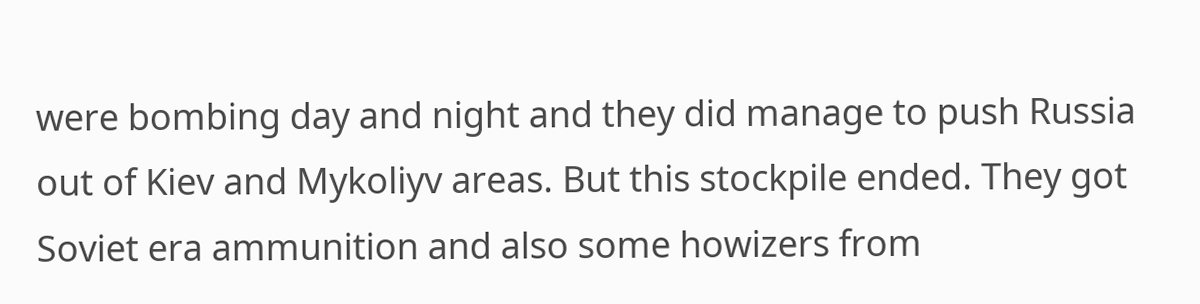were bombing day and night and they did manage to push Russia out of Kiev and Mykoliyv areas. But this stockpile ended. They got Soviet era ammunition and also some howizers from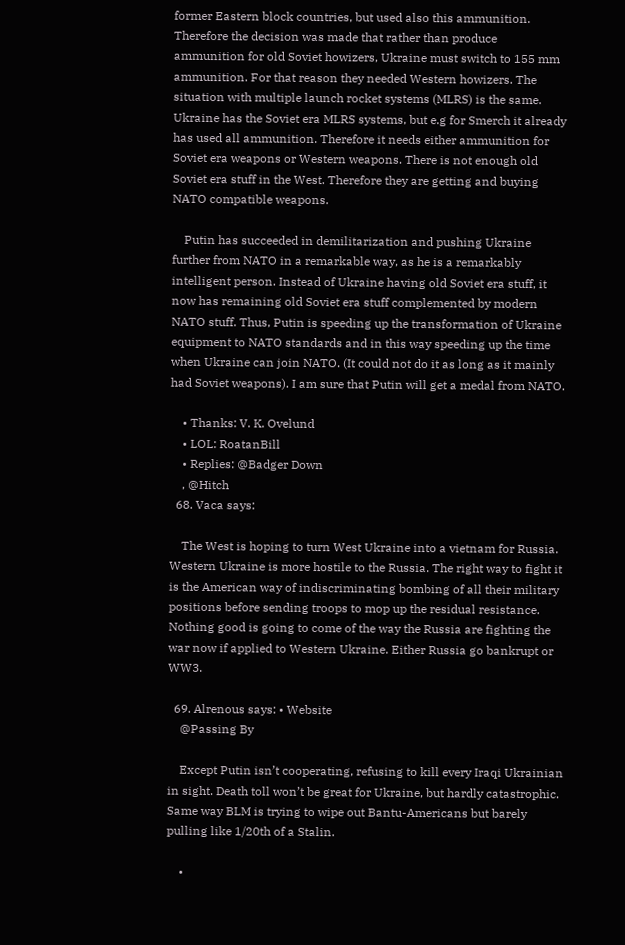former Eastern block countries, but used also this ammunition. Therefore the decision was made that rather than produce ammunition for old Soviet howizers, Ukraine must switch to 155 mm ammunition. For that reason they needed Western howizers. The situation with multiple launch rocket systems (MLRS) is the same. Ukraine has the Soviet era MLRS systems, but e.g for Smerch it already has used all ammunition. Therefore it needs either ammunition for Soviet era weapons or Western weapons. There is not enough old Soviet era stuff in the West. Therefore they are getting and buying NATO compatible weapons.

    Putin has succeeded in demilitarization and pushing Ukraine further from NATO in a remarkable way, as he is a remarkably intelligent person. Instead of Ukraine having old Soviet era stuff, it now has remaining old Soviet era stuff complemented by modern NATO stuff. Thus, Putin is speeding up the transformation of Ukraine equipment to NATO standards and in this way speeding up the time when Ukraine can join NATO. (It could not do it as long as it mainly had Soviet weapons). I am sure that Putin will get a medal from NATO.

    • Thanks: V. K. Ovelund
    • LOL: RoatanBill
    • Replies: @Badger Down
    , @Hitch
  68. Vaca says:

    The West is hoping to turn West Ukraine into a vietnam for Russia. Western Ukraine is more hostile to the Russia. The right way to fight it is the American way of indiscriminating bombing of all their military positions before sending troops to mop up the residual resistance. Nothing good is going to come of the way the Russia are fighting the war now if applied to Western Ukraine. Either Russia go bankrupt or WW3.

  69. Alrenous says: • Website
    @Passing By

    Except Putin isn’t cooperating, refusing to kill every Iraqi Ukrainian in sight. Death toll won’t be great for Ukraine, but hardly catastrophic. Same way BLM is trying to wipe out Bantu-Americans but barely pulling like 1/20th of a Stalin.

    •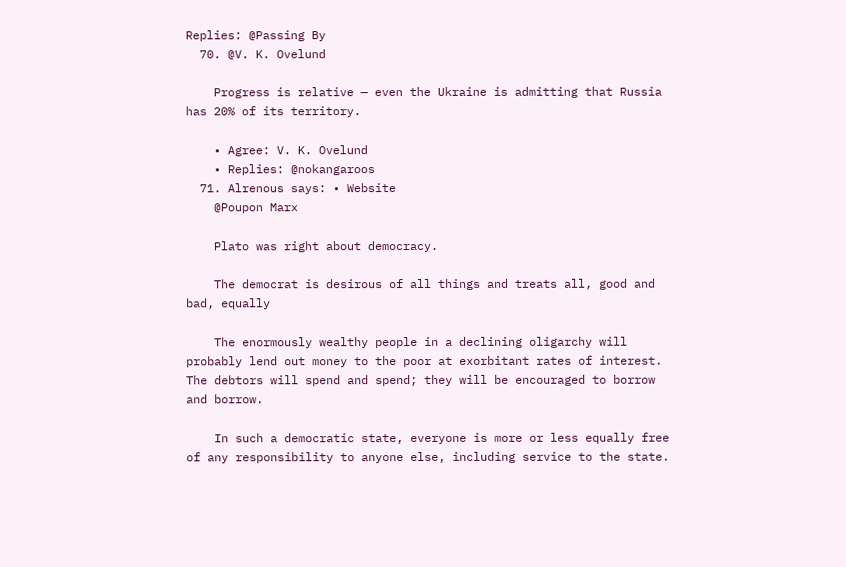Replies: @Passing By
  70. @V. K. Ovelund

    Progress is relative — even the Ukraine is admitting that Russia has 20% of its territory.

    • Agree: V. K. Ovelund
    • Replies: @nokangaroos
  71. Alrenous says: • Website
    @Poupon Marx

    Plato was right about democracy.

    The democrat is desirous of all things and treats all, good and bad, equally

    The enormously wealthy people in a declining oligarchy will probably lend out money to the poor at exorbitant rates of interest. The debtors will spend and spend; they will be encouraged to borrow and borrow.

    In such a democratic state, everyone is more or less equally free of any responsibility to anyone else, including service to the state.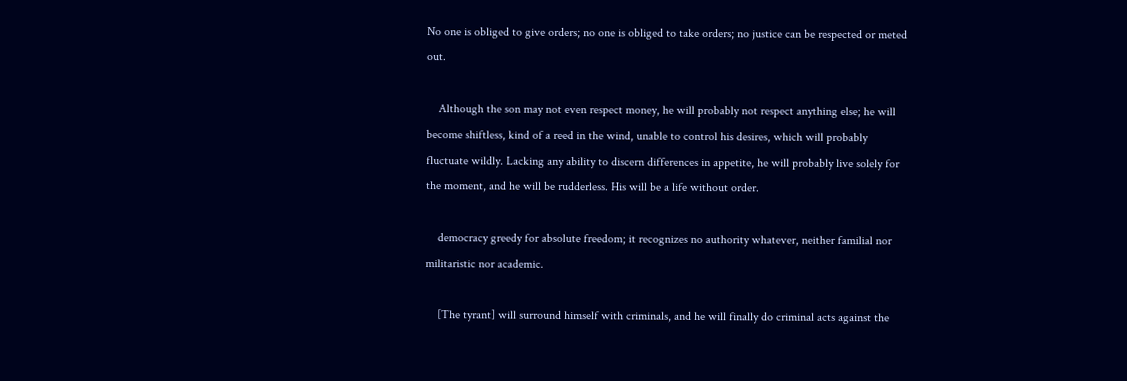No one is obliged to give orders; no one is obliged to take orders; no justice can be respected or meted out.

    Although the son may not even respect money, he will probably not respect anything else; he will become shiftless, kind of a reed in the wind, unable to control his desires, which will probably fluctuate wildly. Lacking any ability to discern differences in appetite, he will probably live solely for the moment, and he will be rudderless. His will be a life without order.

    democracy greedy for absolute freedom; it recognizes no authority whatever, neither familial nor militaristic nor academic.

    [The tyrant] will surround himself with criminals, and he will finally do criminal acts against the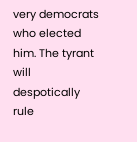very democrats who elected him. The tyrant will despotically rule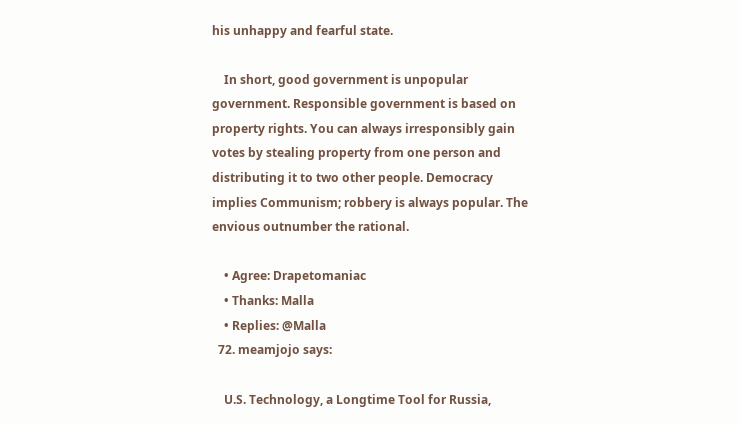his unhappy and fearful state.

    In short, good government is unpopular government. Responsible government is based on property rights. You can always irresponsibly gain votes by stealing property from one person and distributing it to two other people. Democracy implies Communism; robbery is always popular. The envious outnumber the rational.

    • Agree: Drapetomaniac
    • Thanks: Malla
    • Replies: @Malla
  72. meamjojo says:

    U.S. Technology, a Longtime Tool for Russia,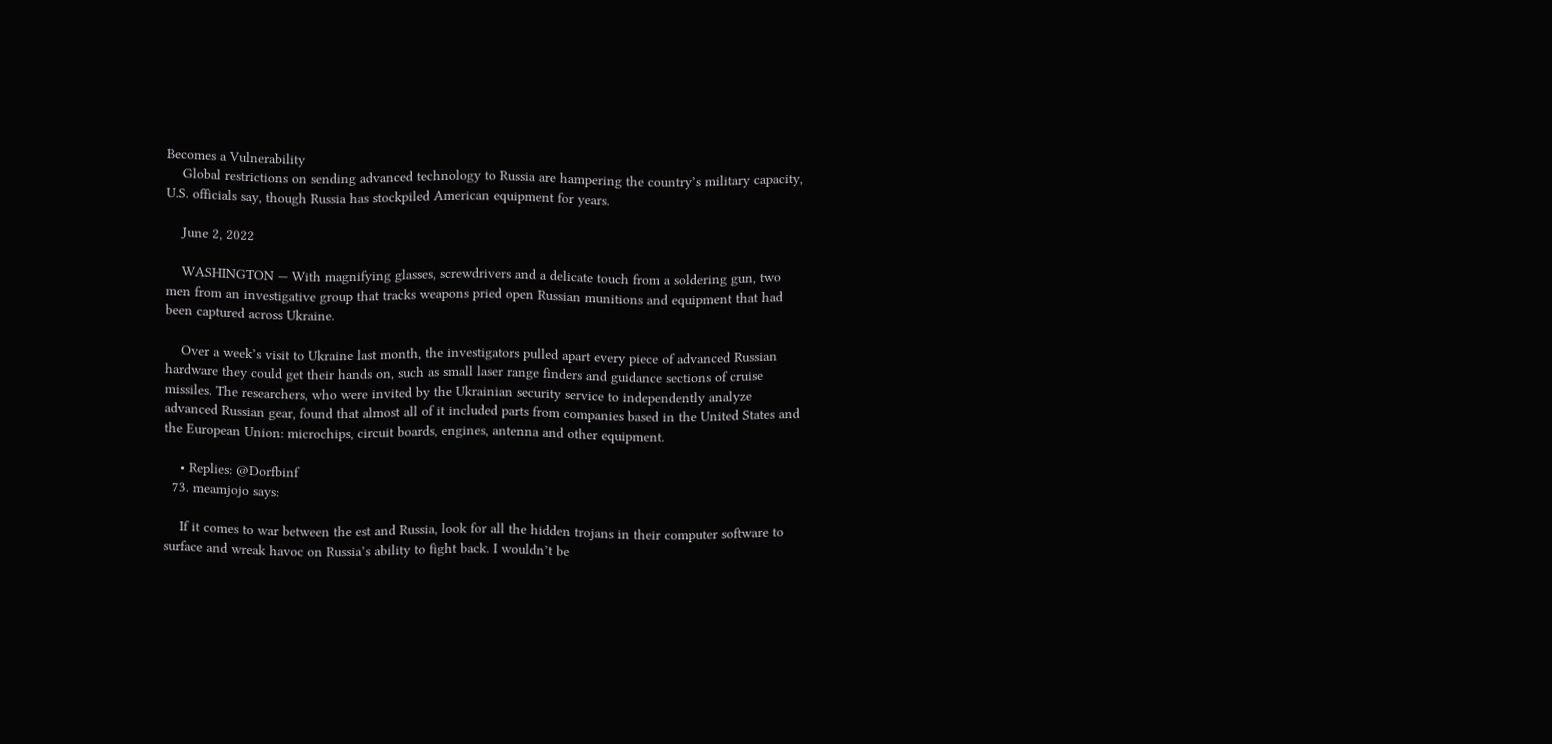Becomes a Vulnerability
    Global restrictions on sending advanced technology to Russia are hampering the country’s military capacity, U.S. officials say, though Russia has stockpiled American equipment for years.

    June 2, 2022

    WASHINGTON — With magnifying glasses, screwdrivers and a delicate touch from a soldering gun, two men from an investigative group that tracks weapons pried open Russian munitions and equipment that had been captured across Ukraine.

    Over a week’s visit to Ukraine last month, the investigators pulled apart every piece of advanced Russian hardware they could get their hands on, such as small laser range finders and guidance sections of cruise missiles. The researchers, who were invited by the Ukrainian security service to independently analyze advanced Russian gear, found that almost all of it included parts from companies based in the United States and the European Union: microchips, circuit boards, engines, antenna and other equipment.

    • Replies: @Dorfbinf
  73. meamjojo says:

    If it comes to war between the est and Russia, look for all the hidden trojans in their computer software to surface and wreak havoc on Russia’s ability to fight back. I wouldn’t be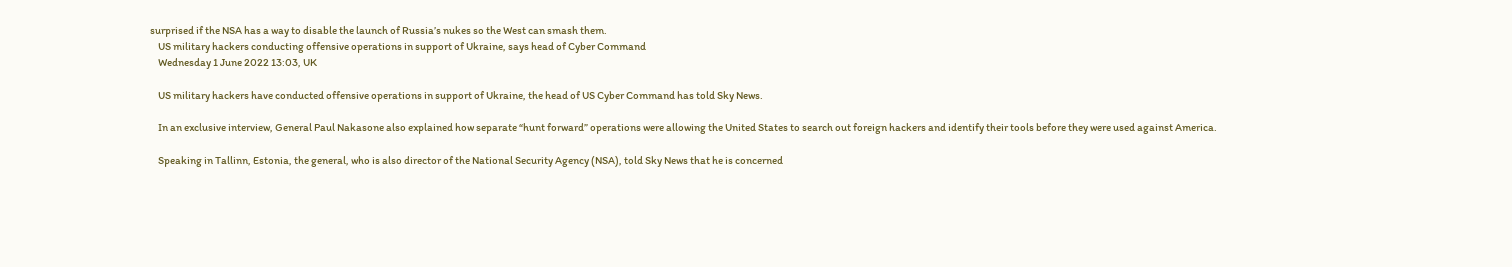surprised if the NSA has a way to disable the launch of Russia’s nukes so the West can smash them.
    US military hackers conducting offensive operations in support of Ukraine, says head of Cyber Command
    Wednesday 1 June 2022 13:03, UK

    US military hackers have conducted offensive operations in support of Ukraine, the head of US Cyber Command has told Sky News.

    In an exclusive interview, General Paul Nakasone also explained how separate “hunt forward” operations were allowing the United States to search out foreign hackers and identify their tools before they were used against America.

    Speaking in Tallinn, Estonia, the general, who is also director of the National Security Agency (NSA), told Sky News that he is concerned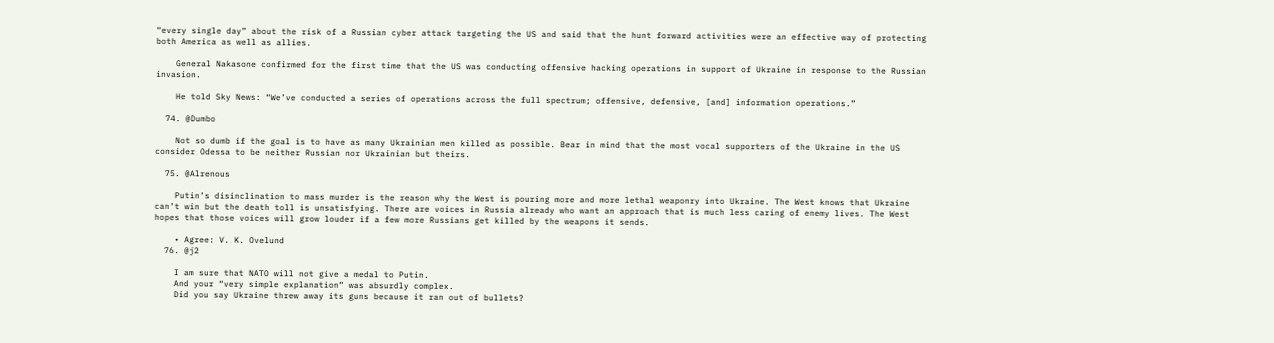“every single day” about the risk of a Russian cyber attack targeting the US and said that the hunt forward activities were an effective way of protecting both America as well as allies.

    General Nakasone confirmed for the first time that the US was conducting offensive hacking operations in support of Ukraine in response to the Russian invasion.

    He told Sky News: “We’ve conducted a series of operations across the full spectrum; offensive, defensive, [and] information operations.”

  74. @Dumbo

    Not so dumb if the goal is to have as many Ukrainian men killed as possible. Bear in mind that the most vocal supporters of the Ukraine in the US consider Odessa to be neither Russian nor Ukrainian but theirs.

  75. @Alrenous

    Putin’s disinclination to mass murder is the reason why the West is pouring more and more lethal weaponry into Ukraine. The West knows that Ukraine can’t win but the death toll is unsatisfying. There are voices in Russia already who want an approach that is much less caring of enemy lives. The West hopes that those voices will grow louder if a few more Russians get killed by the weapons it sends.

    • Agree: V. K. Ovelund
  76. @j2

    I am sure that NATO will not give a medal to Putin.
    And your “very simple explanation” was absurdly complex.
    Did you say Ukraine threw away its guns because it ran out of bullets?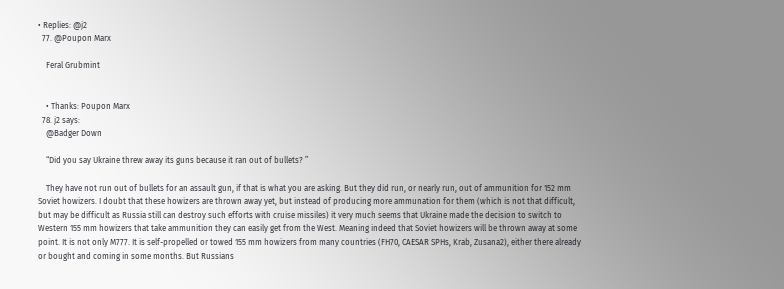• Replies: @j2
  77. @Poupon Marx

    Feral Grubmint


    • Thanks: Poupon Marx
  78. j2 says:
    @Badger Down

    “Did you say Ukraine threw away its guns because it ran out of bullets? ”

    They have not run out of bullets for an assault gun, if that is what you are asking. But they did run, or nearly run, out of ammunition for 152 mm Soviet howizers. I doubt that these howizers are thrown away yet, but instead of producing more ammunation for them (which is not that difficult, but may be difficult as Russia still can destroy such efforts with cruise missiles) it very much seems that Ukraine made the decision to switch to Western 155 mm howizers that take ammunition they can easily get from the West. Meaning indeed that Soviet howizers will be thrown away at some point. It is not only M777. It is self-propelled or towed 155 mm howizers from many countries (FH70, CAESAR SPHs, Krab, Zusana2), either there already or bought and coming in some months. But Russians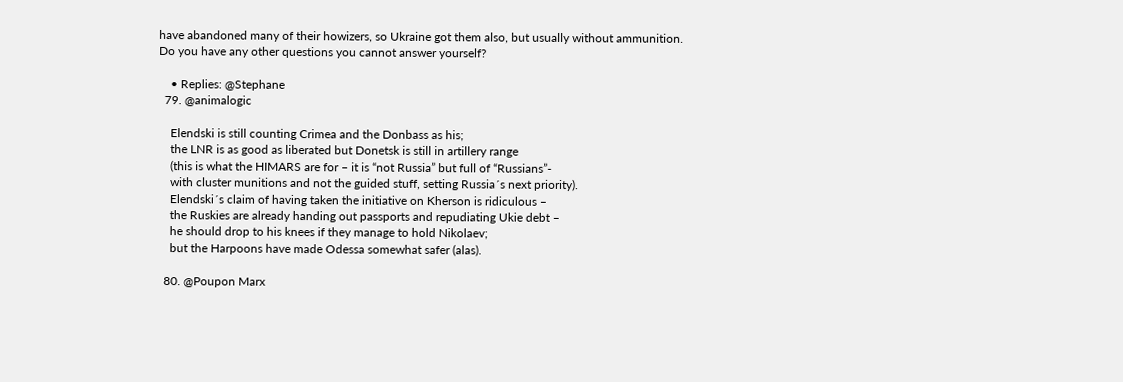have abandoned many of their howizers, so Ukraine got them also, but usually without ammunition. Do you have any other questions you cannot answer yourself?

    • Replies: @Stephane
  79. @animalogic

    Elendski is still counting Crimea and the Donbass as his;
    the LNR is as good as liberated but Donetsk is still in artillery range
    (this is what the HIMARS are for – it is “not Russia” but full of “Russians”-
    with cluster munitions and not the guided stuff, setting Russia´s next priority).
    Elendski´s claim of having taken the initiative on Kherson is ridiculous –
    the Ruskies are already handing out passports and repudiating Ukie debt –
    he should drop to his knees if they manage to hold Nikolaev;
    but the Harpoons have made Odessa somewhat safer (alas).

  80. @Poupon Marx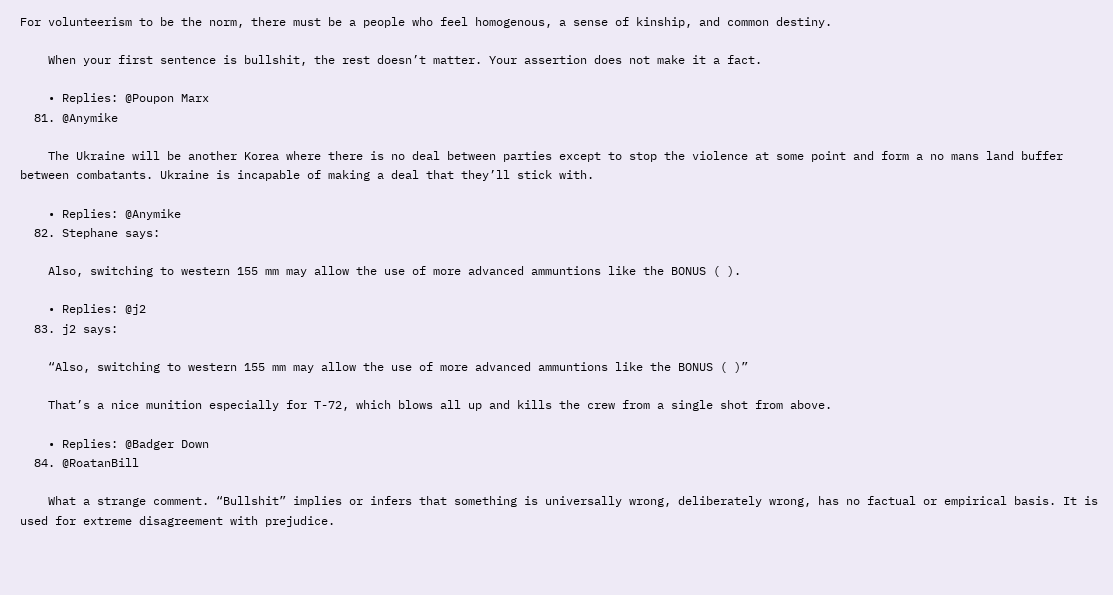For volunteerism to be the norm, there must be a people who feel homogenous, a sense of kinship, and common destiny.

    When your first sentence is bullshit, the rest doesn’t matter. Your assertion does not make it a fact.

    • Replies: @Poupon Marx
  81. @Anymike

    The Ukraine will be another Korea where there is no deal between parties except to stop the violence at some point and form a no mans land buffer between combatants. Ukraine is incapable of making a deal that they’ll stick with.

    • Replies: @Anymike
  82. Stephane says:

    Also, switching to western 155 mm may allow the use of more advanced ammuntions like the BONUS ( ).

    • Replies: @j2
  83. j2 says:

    “Also, switching to western 155 mm may allow the use of more advanced ammuntions like the BONUS ( )”

    That’s a nice munition especially for T-72, which blows all up and kills the crew from a single shot from above.

    • Replies: @Badger Down
  84. @RoatanBill

    What a strange comment. “Bullshit” implies or infers that something is universally wrong, deliberately wrong, has no factual or empirical basis. It is used for extreme disagreement with prejudice.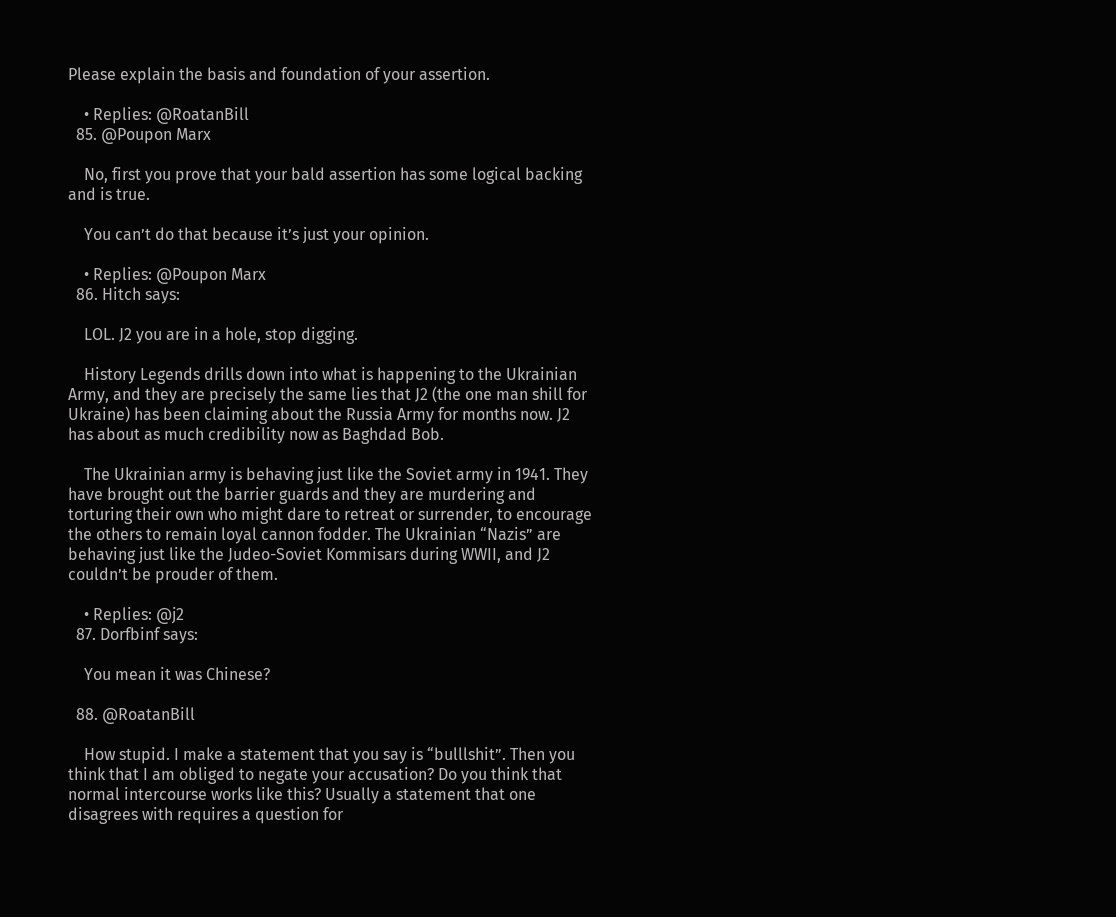Please explain the basis and foundation of your assertion.

    • Replies: @RoatanBill
  85. @Poupon Marx

    No, first you prove that your bald assertion has some logical backing and is true.

    You can’t do that because it’s just your opinion.

    • Replies: @Poupon Marx
  86. Hitch says:

    LOL. J2 you are in a hole, stop digging.

    History Legends drills down into what is happening to the Ukrainian Army, and they are precisely the same lies that J2 (the one man shill for Ukraine) has been claiming about the Russia Army for months now. J2 has about as much credibility now as Baghdad Bob.

    The Ukrainian army is behaving just like the Soviet army in 1941. They have brought out the barrier guards and they are murdering and torturing their own who might dare to retreat or surrender, to encourage the others to remain loyal cannon fodder. The Ukrainian “Nazis” are behaving just like the Judeo-Soviet Kommisars during WWII, and J2 couldn’t be prouder of them.

    • Replies: @j2
  87. Dorfbinf says:

    You mean it was Chinese?

  88. @RoatanBill

    How stupid. I make a statement that you say is “bulllshit”. Then you think that I am obliged to negate your accusation? Do you think that normal intercourse works like this? Usually a statement that one disagrees with requires a question for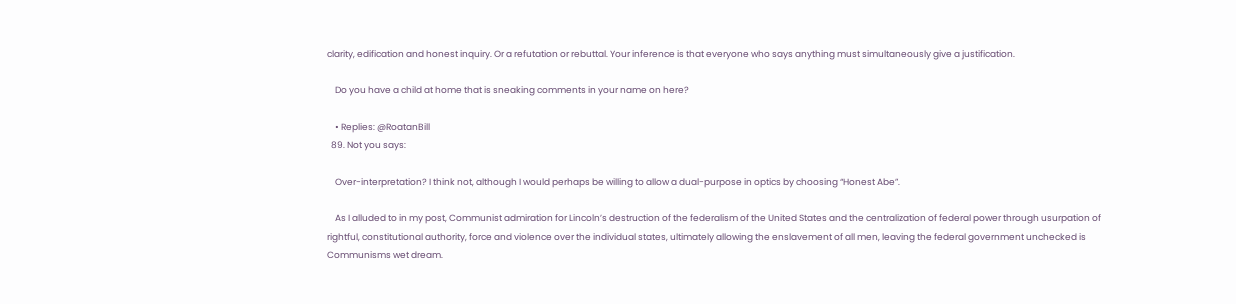clarity, edification and honest inquiry. Or a refutation or rebuttal. Your inference is that everyone who says anything must simultaneously give a justification.

    Do you have a child at home that is sneaking comments in your name on here?

    • Replies: @RoatanBill
  89. Not you says:

    Over-interpretation? I think not, although I would perhaps be willing to allow a dual-purpose in optics by choosing “Honest Abe”.

    As I alluded to in my post, Communist admiration for Lincoln’s destruction of the federalism of the United States and the centralization of federal power through usurpation of rightful, constitutional authority, force and violence over the individual states, ultimately allowing the enslavement of all men, leaving the federal government unchecked is Communisms wet dream.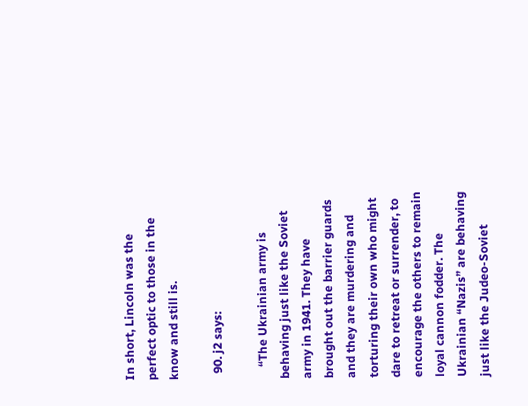In short, Lincoln was the perfect optic to those in the know and still is.

  90. j2 says:

    “The Ukrainian army is behaving just like the Soviet army in 1941. They have brought out the barrier guards and they are murdering and torturing their own who might dare to retreat or surrender, to encourage the others to remain loyal cannon fodder. The Ukrainian “Nazis” are behaving just like the Judeo-Soviet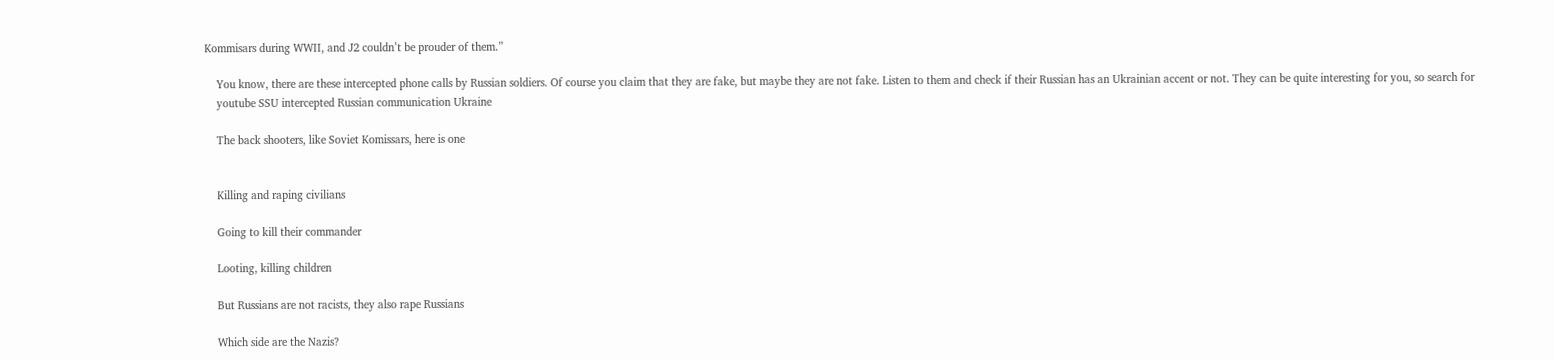Kommisars during WWII, and J2 couldn’t be prouder of them.”

    You know, there are these intercepted phone calls by Russian soldiers. Of course you claim that they are fake, but maybe they are not fake. Listen to them and check if their Russian has an Ukrainian accent or not. They can be quite interesting for you, so search for
    youtube SSU intercepted Russian communication Ukraine

    The back shooters, like Soviet Komissars, here is one


    Killing and raping civilians

    Going to kill their commander

    Looting, killing children

    But Russians are not racists, they also rape Russians

    Which side are the Nazis?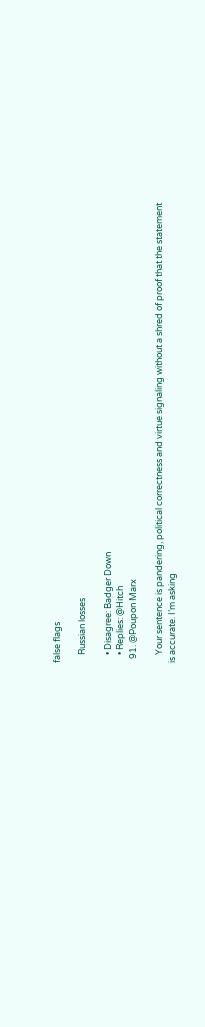false flags

    Russian losses

    • Disagree: Badger Down
    • Replies: @Hitch
  91. @Poupon Marx

    Your sentence is pandering, political correctness and virtue signaling without a shred of proof that the statement is accurate. I’m asking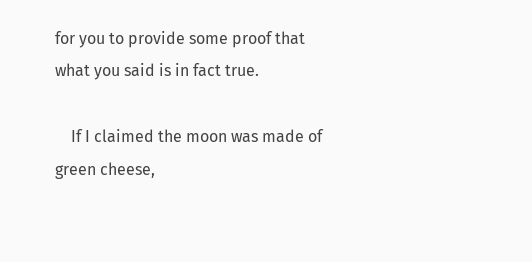for you to provide some proof that what you said is in fact true.

    If I claimed the moon was made of green cheese,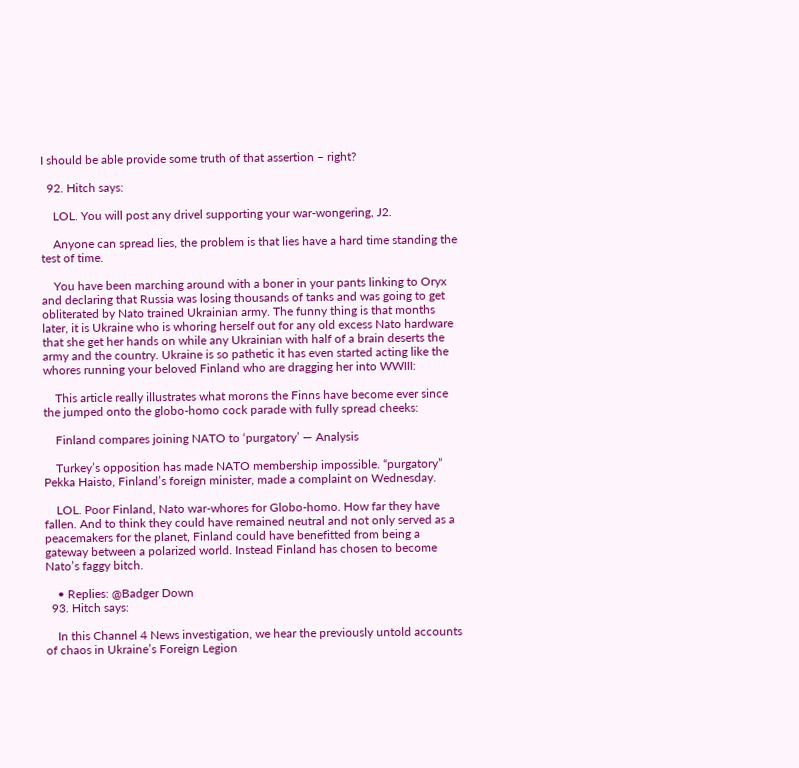I should be able provide some truth of that assertion – right?

  92. Hitch says:

    LOL. You will post any drivel supporting your war-wongering, J2.

    Anyone can spread lies, the problem is that lies have a hard time standing the test of time.

    You have been marching around with a boner in your pants linking to Oryx and declaring that Russia was losing thousands of tanks and was going to get obliterated by Nato trained Ukrainian army. The funny thing is that months later, it is Ukraine who is whoring herself out for any old excess Nato hardware that she get her hands on while any Ukrainian with half of a brain deserts the army and the country. Ukraine is so pathetic it has even started acting like the whores running your beloved Finland who are dragging her into WWIII:

    This article really illustrates what morons the Finns have become ever since the jumped onto the globo-homo cock parade with fully spread cheeks:

    Finland compares joining NATO to ‘purgatory’ — Analysis

    Turkey’s opposition has made NATO membership impossible. “purgatory” Pekka Haisto, Finland’s foreign minister, made a complaint on Wednesday.

    LOL. Poor Finland, Nato war-whores for Globo-homo. How far they have fallen. And to think they could have remained neutral and not only served as a peacemakers for the planet, Finland could have benefitted from being a gateway between a polarized world. Instead Finland has chosen to become Nato’s faggy bitch.

    • Replies: @Badger Down
  93. Hitch says:

    In this Channel 4 News investigation, we hear the previously untold accounts of chaos in Ukraine’s Foreign Legion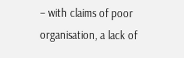– with claims of poor organisation, a lack of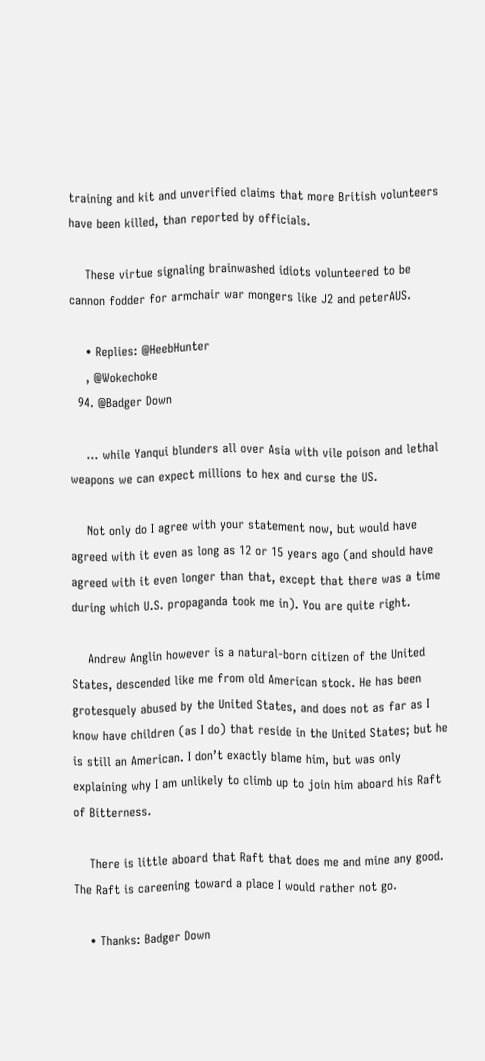training and kit and unverified claims that more British volunteers have been killed, than reported by officials.

    These virtue signaling brainwashed idiots volunteered to be cannon fodder for armchair war mongers like J2 and peterAUS.

    • Replies: @HeebHunter
    , @Wokechoke
  94. @Badger Down

    … while Yanqui blunders all over Asia with vile poison and lethal weapons we can expect millions to hex and curse the US.

    Not only do I agree with your statement now, but would have agreed with it even as long as 12 or 15 years ago (and should have agreed with it even longer than that, except that there was a time during which U.S. propaganda took me in). You are quite right.

    Andrew Anglin however is a natural-born citizen of the United States, descended like me from old American stock. He has been grotesquely abused by the United States, and does not as far as I know have children (as I do) that reside in the United States; but he is still an American. I don’t exactly blame him, but was only explaining why I am unlikely to climb up to join him aboard his Raft of Bitterness.

    There is little aboard that Raft that does me and mine any good. The Raft is careening toward a place I would rather not go.

    • Thanks: Badger Down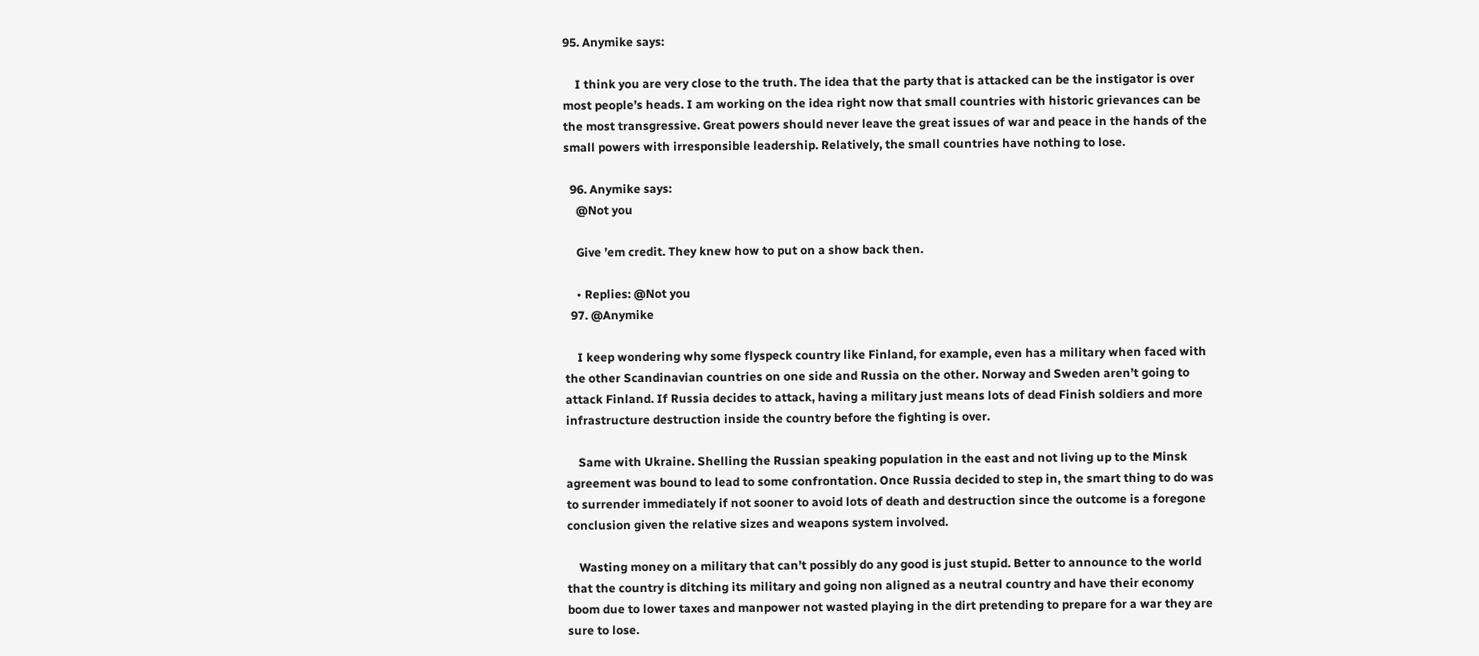95. Anymike says:

    I think you are very close to the truth. The idea that the party that is attacked can be the instigator is over most people’s heads. I am working on the idea right now that small countries with historic grievances can be the most transgressive. Great powers should never leave the great issues of war and peace in the hands of the small powers with irresponsible leadership. Relatively, the small countries have nothing to lose.

  96. Anymike says:
    @Not you

    Give ’em credit. They knew how to put on a show back then.

    • Replies: @Not you
  97. @Anymike

    I keep wondering why some flyspeck country like Finland, for example, even has a military when faced with the other Scandinavian countries on one side and Russia on the other. Norway and Sweden aren’t going to attack Finland. If Russia decides to attack, having a military just means lots of dead Finish soldiers and more infrastructure destruction inside the country before the fighting is over.

    Same with Ukraine. Shelling the Russian speaking population in the east and not living up to the Minsk agreement was bound to lead to some confrontation. Once Russia decided to step in, the smart thing to do was to surrender immediately if not sooner to avoid lots of death and destruction since the outcome is a foregone conclusion given the relative sizes and weapons system involved.

    Wasting money on a military that can’t possibly do any good is just stupid. Better to announce to the world that the country is ditching its military and going non aligned as a neutral country and have their economy boom due to lower taxes and manpower not wasted playing in the dirt pretending to prepare for a war they are sure to lose.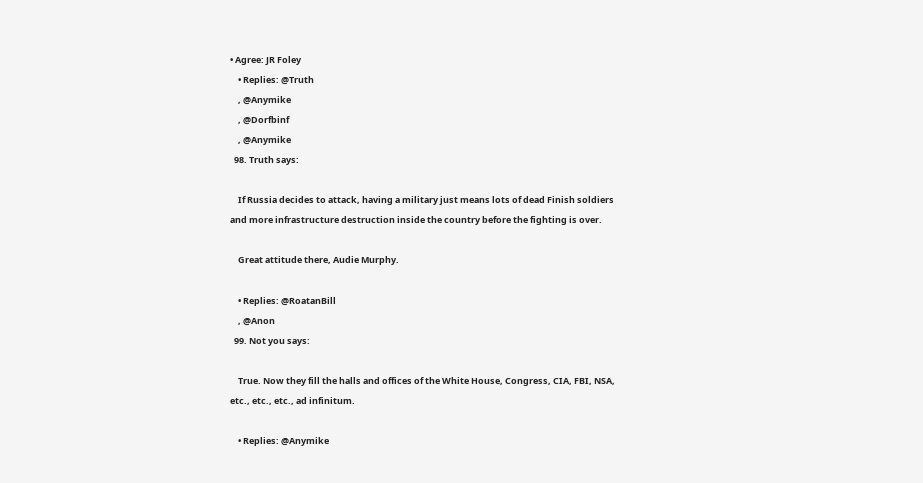• Agree: JR Foley
    • Replies: @Truth
    , @Anymike
    , @Dorfbinf
    , @Anymike
  98. Truth says:

    If Russia decides to attack, having a military just means lots of dead Finish soldiers and more infrastructure destruction inside the country before the fighting is over.

    Great attitude there, Audie Murphy.

    • Replies: @RoatanBill
    , @Anon
  99. Not you says:

    True. Now they fill the halls and offices of the White House, Congress, CIA, FBI, NSA, etc., etc., etc., ad infinitum.

    • Replies: @Anymike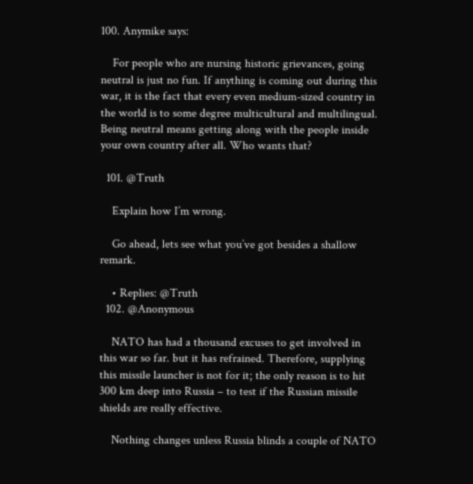100. Anymike says:

    For people who are nursing historic grievances, going neutral is just no fun. If anything is coming out during this war, it is the fact that every even medium-sized country in the world is to some degree multicultural and multilingual. Being neutral means getting along with the people inside your own country after all. Who wants that?

  101. @Truth

    Explain how I’m wrong.

    Go ahead, lets see what you’ve got besides a shallow remark.

    • Replies: @Truth
  102. @Anonymous

    NATO has had a thousand excuses to get involved in this war so far. but it has refrained. Therefore, supplying this missile launcher is not for it; the only reason is to hit 300 km deep into Russia – to test if the Russian missile shields are really effective.

    Nothing changes unless Russia blinds a couple of NATO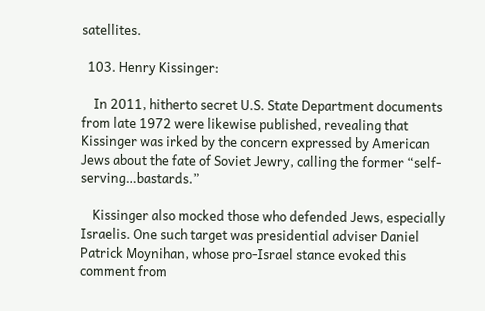satellites.

  103. Henry Kissinger:

    In 2011, hitherto secret U.S. State Department documents from late 1972 were likewise published, revealing that Kissinger was irked by the concern expressed by American Jews about the fate of Soviet Jewry, calling the former “self-serving…bastards.”

    Kissinger also mocked those who defended Jews, especially Israelis. One such target was presidential adviser Daniel Patrick Moynihan, whose pro-Israel stance evoked this comment from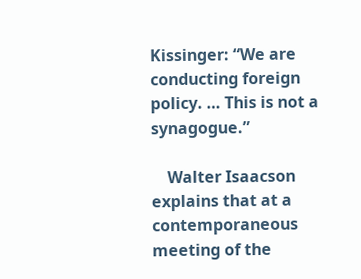Kissinger: “We are conducting foreign policy. … This is not a synagogue.”

    Walter Isaacson explains that at a contemporaneous meeting of the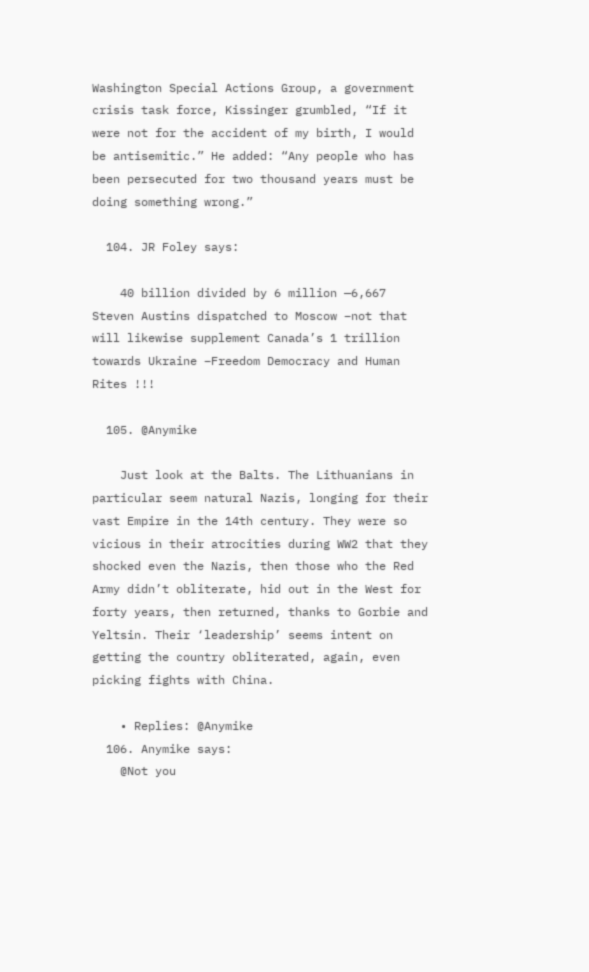Washington Special Actions Group, a government crisis task force, Kissinger grumbled, “If it were not for the accident of my birth, I would be antisemitic.” He added: “Any people who has been persecuted for two thousand years must be doing something wrong.”

  104. JR Foley says:

    40 billion divided by 6 million —6,667 Steven Austins dispatched to Moscow –not that will likewise supplement Canada’s 1 trillion towards Ukraine –Freedom Democracy and Human Rites !!!

  105. @Anymike

    Just look at the Balts. The Lithuanians in particular seem natural Nazis, longing for their vast Empire in the 14th century. They were so vicious in their atrocities during WW2 that they shocked even the Nazis, then those who the Red Army didn’t obliterate, hid out in the West for forty years, then returned, thanks to Gorbie and Yeltsin. Their ‘leadership’ seems intent on getting the country obliterated, again, even picking fights with China.

    • Replies: @Anymike
  106. Anymike says:
    @Not you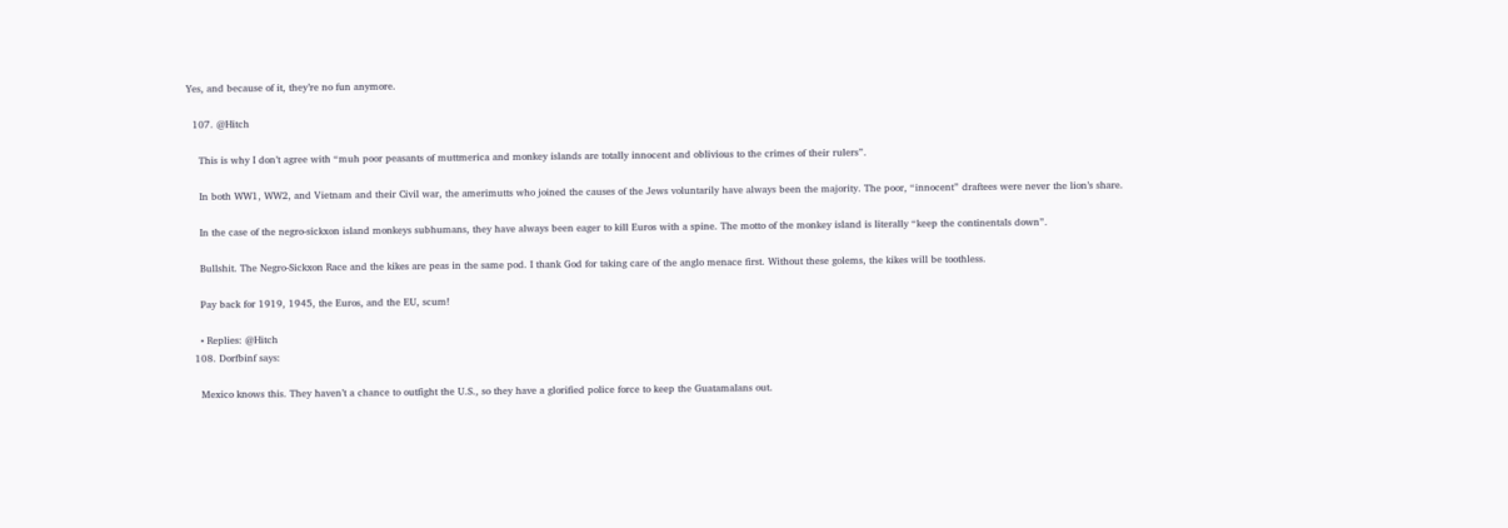Yes, and because of it, they’re no fun anymore.

  107. @Hitch

    This is why I don’t agree with “muh poor peasants of muttmerica and monkey islands are totally innocent and oblivious to the crimes of their rulers”.

    In both WW1, WW2, and Vietnam and their Civil war, the amerimutts who joined the causes of the Jews voluntarily have always been the majority. The poor, “innocent” draftees were never the lion’s share.

    In the case of the negro-sickxon island monkeys subhumans, they have always been eager to kill Euros with a spine. The motto of the monkey island is literally “keep the continentals down”.

    Bullshit. The Negro-Sickxon Race and the kikes are peas in the same pod. I thank God for taking care of the anglo menace first. Without these golems, the kikes will be toothless.

    Pay back for 1919, 1945, the Euros, and the EU, scum!

    • Replies: @Hitch
  108. Dorfbinf says:

    Mexico knows this. They haven’t a chance to outfight the U.S., so they have a glorified police force to keep the Guatamalans out.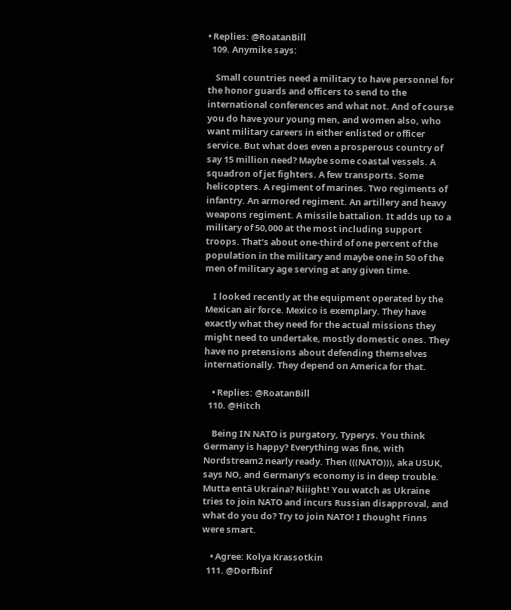• Replies: @RoatanBill
  109. Anymike says:

    Small countries need a military to have personnel for the honor guards and officers to send to the international conferences and what not. And of course you do have your young men, and women also, who want military careers in either enlisted or officer service. But what does even a prosperous country of say 15 million need? Maybe some coastal vessels. A squadron of jet fighters. A few transports. Some helicopters. A regiment of marines. Two regiments of infantry. An armored regiment. An artillery and heavy weapons regiment. A missile battalion. It adds up to a military of 50,000 at the most including support troops. That’s about one-third of one percent of the population in the military and maybe one in 50 of the men of military age serving at any given time.

    I looked recently at the equipment operated by the Mexican air force. Mexico is exemplary. They have exactly what they need for the actual missions they might need to undertake, mostly domestic ones. They have no pretensions about defending themselves internationally. They depend on America for that.

    • Replies: @RoatanBill
  110. @Hitch

    Being IN NATO is purgatory, Typerys. You think Germany is happy? Everything was fine, with Nordstream2 nearly ready. Then (((NATO))), aka USUK, says NO, and Germany’s economy is in deep trouble. Mutta entä Ukraina? Riiight! You watch as Ukraine tries to join NATO and incurs Russian disapproval, and what do you do? Try to join NATO! I thought Finns were smart.

    • Agree: Kolya Krassotkin
  111. @Dorfbinf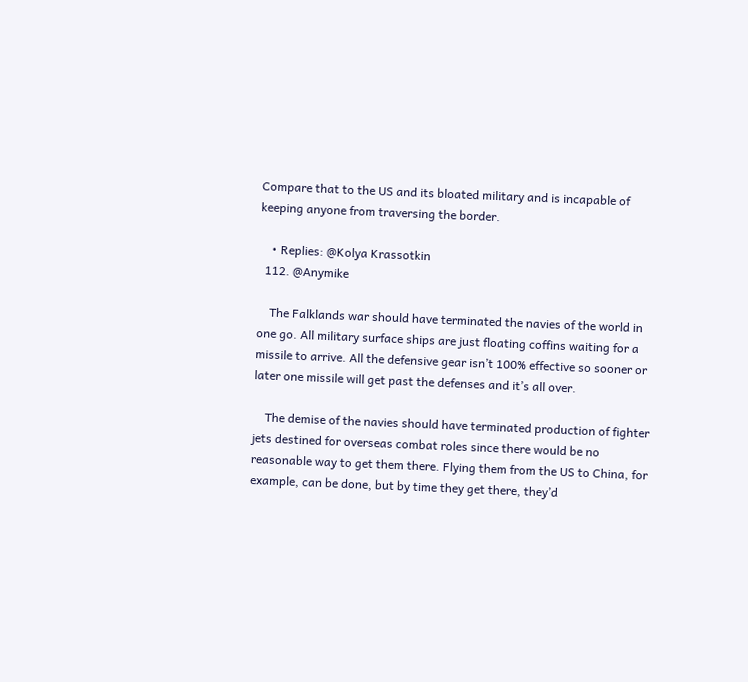Compare that to the US and its bloated military and is incapable of keeping anyone from traversing the border.

    • Replies: @Kolya Krassotkin
  112. @Anymike

    The Falklands war should have terminated the navies of the world in one go. All military surface ships are just floating coffins waiting for a missile to arrive. All the defensive gear isn’t 100% effective so sooner or later one missile will get past the defenses and it’s all over.

    The demise of the navies should have terminated production of fighter jets destined for overseas combat roles since there would be no reasonable way to get them there. Flying them from the US to China, for example, can be done, but by time they get there, they’d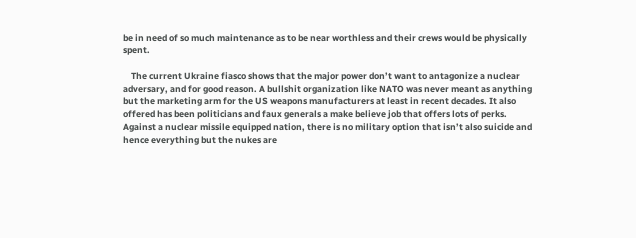be in need of so much maintenance as to be near worthless and their crews would be physically spent.

    The current Ukraine fiasco shows that the major power don’t want to antagonize a nuclear adversary, and for good reason. A bullshit organization like NATO was never meant as anything but the marketing arm for the US weapons manufacturers at least in recent decades. It also offered has been politicians and faux generals a make believe job that offers lots of perks. Against a nuclear missile equipped nation, there is no military option that isn’t also suicide and hence everything but the nukes are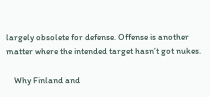largely obsolete for defense. Offense is another matter where the intended target hasn’t got nukes.

    Why Finland and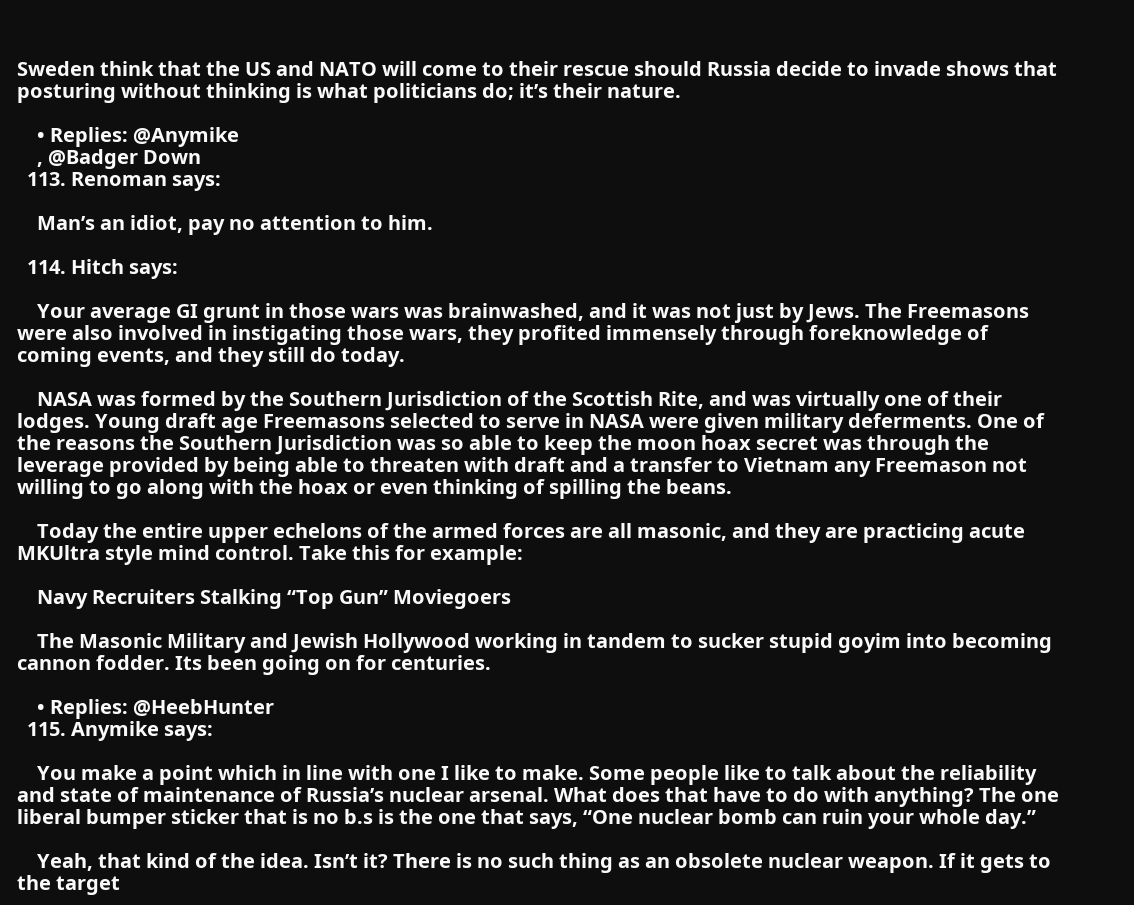Sweden think that the US and NATO will come to their rescue should Russia decide to invade shows that posturing without thinking is what politicians do; it’s their nature.

    • Replies: @Anymike
    , @Badger Down
  113. Renoman says:

    Man’s an idiot, pay no attention to him.

  114. Hitch says:

    Your average GI grunt in those wars was brainwashed, and it was not just by Jews. The Freemasons were also involved in instigating those wars, they profited immensely through foreknowledge of coming events, and they still do today.

    NASA was formed by the Southern Jurisdiction of the Scottish Rite, and was virtually one of their lodges. Young draft age Freemasons selected to serve in NASA were given military deferments. One of the reasons the Southern Jurisdiction was so able to keep the moon hoax secret was through the leverage provided by being able to threaten with draft and a transfer to Vietnam any Freemason not willing to go along with the hoax or even thinking of spilling the beans.

    Today the entire upper echelons of the armed forces are all masonic, and they are practicing acute MKUltra style mind control. Take this for example:

    Navy Recruiters Stalking “Top Gun” Moviegoers

    The Masonic Military and Jewish Hollywood working in tandem to sucker stupid goyim into becoming cannon fodder. Its been going on for centuries.

    • Replies: @HeebHunter
  115. Anymike says:

    You make a point which in line with one I like to make. Some people like to talk about the reliability and state of maintenance of Russia’s nuclear arsenal. What does that have to do with anything? The one liberal bumper sticker that is no b.s is the one that says, “One nuclear bomb can ruin your whole day.”

    Yeah, that kind of the idea. Isn’t it? There is no such thing as an obsolete nuclear weapon. If it gets to the target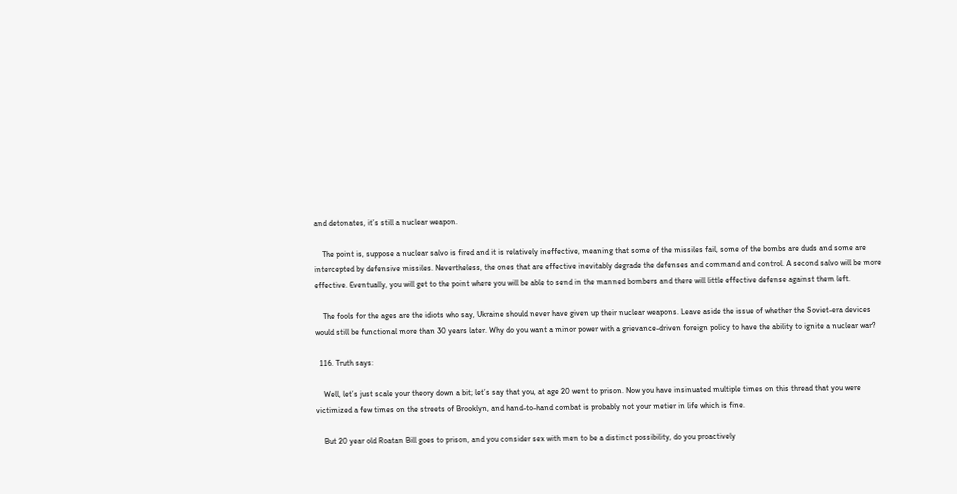and detonates, it’s still a nuclear weapon.

    The point is, suppose a nuclear salvo is fired and it is relatively ineffective, meaning that some of the missiles fail, some of the bombs are duds and some are intercepted by defensive missiles. Nevertheless, the ones that are effective inevitably degrade the defenses and command and control. A second salvo will be more effective. Eventually, you will get to the point where you will be able to send in the manned bombers and there will little effective defense against them left.

    The fools for the ages are the idiots who say, Ukraine should never have given up their nuclear weapons. Leave aside the issue of whether the Soviet-era devices would still be functional more than 30 years later. Why do you want a minor power with a grievance-driven foreign policy to have the ability to ignite a nuclear war?

  116. Truth says:

    Well, let’s just scale your theory down a bit; let’s say that you, at age 20 went to prison. Now you have insinuated multiple times on this thread that you were victimized a few times on the streets of Brooklyn, and hand-to-hand combat is probably not your metier in life which is fine.

    But 20 year old Roatan Bill goes to prison, and you consider sex with men to be a distinct possibility, do you proactively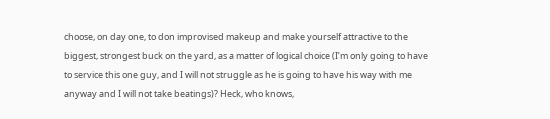choose, on day one, to don improvised makeup and make yourself attractive to the biggest, strongest buck on the yard, as a matter of logical choice (I’m only going to have to service this one guy, and I will not struggle as he is going to have his way with me anyway and I will not take beatings)? Heck, who knows,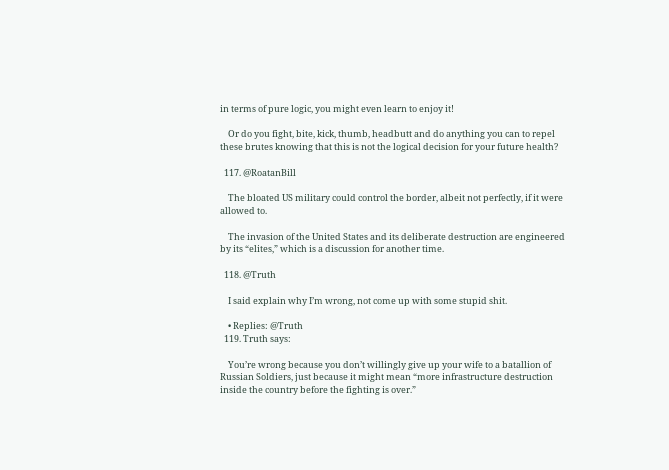in terms of pure logic, you might even learn to enjoy it!

    Or do you fight, bite, kick, thumb, headbutt and do anything you can to repel these brutes knowing that this is not the logical decision for your future health?

  117. @RoatanBill

    The bloated US military could control the border, albeit not perfectly, if it were allowed to.

    The invasion of the United States and its deliberate destruction are engineered by its “elites,” which is a discussion for another time.

  118. @Truth

    I said explain why I’m wrong, not come up with some stupid shit.

    • Replies: @Truth
  119. Truth says:

    You’re wrong because you don’t willingly give up your wife to a batallion of Russian Soldiers, just because it might mean “more infrastructure destruction inside the country before the fighting is over.”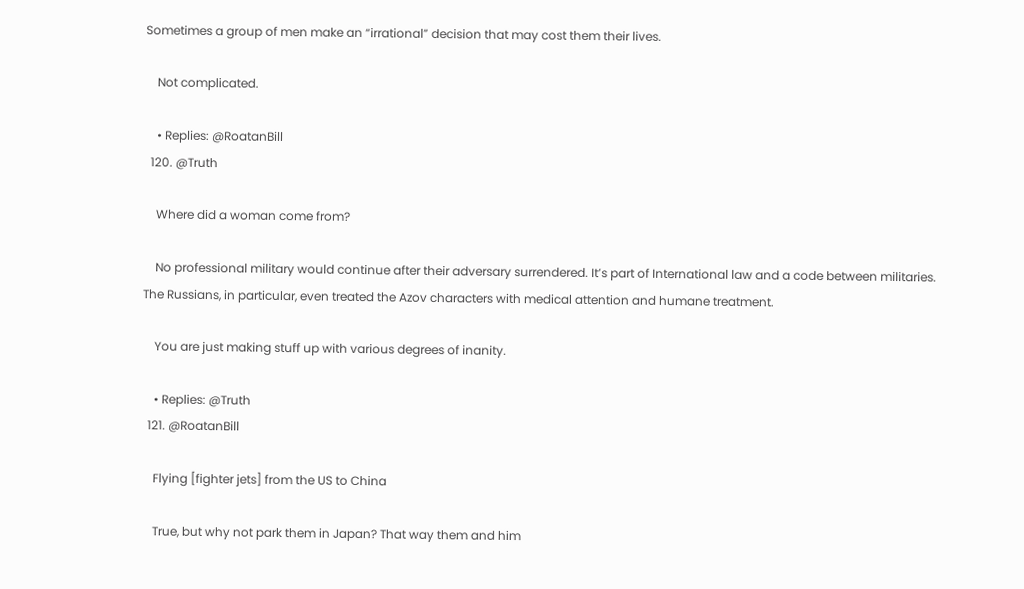Sometimes a group of men make an “irrational” decision that may cost them their lives.

    Not complicated.

    • Replies: @RoatanBill
  120. @Truth

    Where did a woman come from?

    No professional military would continue after their adversary surrendered. It’s part of International law and a code between militaries. The Russians, in particular, even treated the Azov characters with medical attention and humane treatment.

    You are just making stuff up with various degrees of inanity.

    • Replies: @Truth
  121. @RoatanBill

    Flying [fighter jets] from the US to China

    True, but why not park them in Japan? That way them and him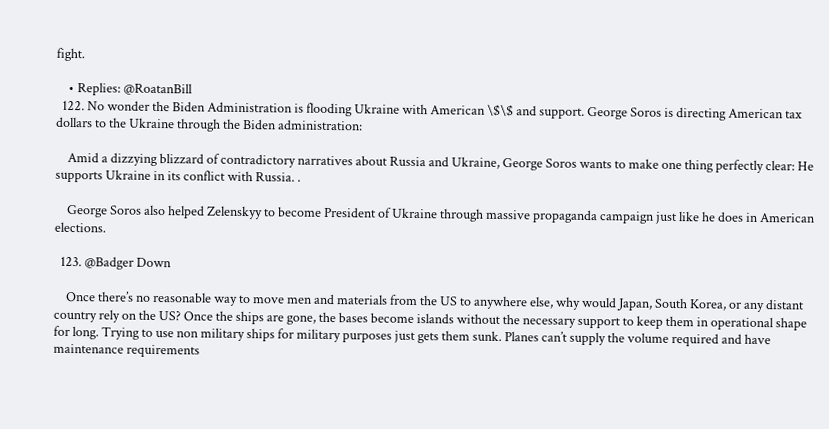fight.

    • Replies: @RoatanBill
  122. No wonder the Biden Administration is flooding Ukraine with American \$\$ and support. George Soros is directing American tax dollars to the Ukraine through the Biden administration:

    Amid a dizzying blizzard of contradictory narratives about Russia and Ukraine, George Soros wants to make one thing perfectly clear: He supports Ukraine in its conflict with Russia. .

    George Soros also helped Zelenskyy to become President of Ukraine through massive propaganda campaign just like he does in American elections.

  123. @Badger Down

    Once there’s no reasonable way to move men and materials from the US to anywhere else, why would Japan, South Korea, or any distant country rely on the US? Once the ships are gone, the bases become islands without the necessary support to keep them in operational shape for long. Trying to use non military ships for military purposes just gets them sunk. Planes can’t supply the volume required and have maintenance requirements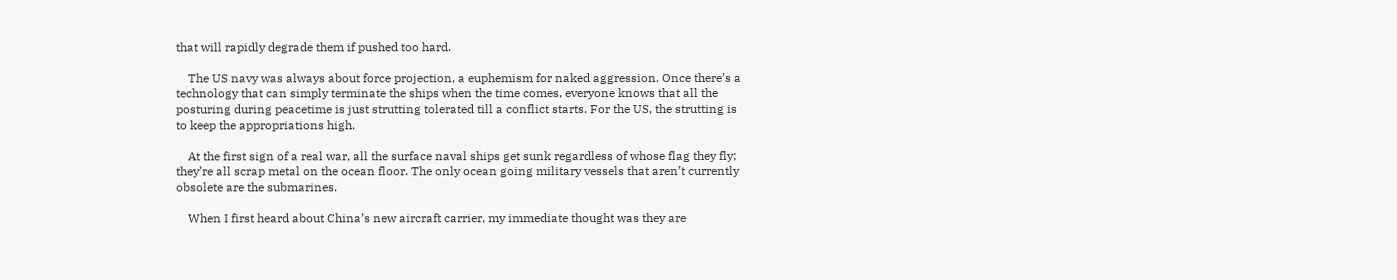that will rapidly degrade them if pushed too hard.

    The US navy was always about force projection, a euphemism for naked aggression. Once there’s a technology that can simply terminate the ships when the time comes, everyone knows that all the posturing during peacetime is just strutting tolerated till a conflict starts. For the US, the strutting is to keep the appropriations high.

    At the first sign of a real war, all the surface naval ships get sunk regardless of whose flag they fly; they’re all scrap metal on the ocean floor. The only ocean going military vessels that aren’t currently obsolete are the submarines.

    When I first heard about China’s new aircraft carrier, my immediate thought was they are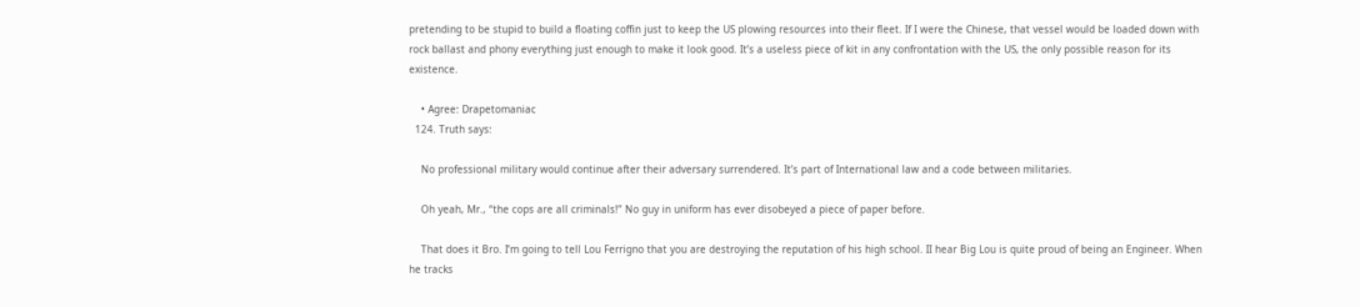pretending to be stupid to build a floating coffin just to keep the US plowing resources into their fleet. If I were the Chinese, that vessel would be loaded down with rock ballast and phony everything just enough to make it look good. It’s a useless piece of kit in any confrontation with the US, the only possible reason for its existence.

    • Agree: Drapetomaniac
  124. Truth says:

    No professional military would continue after their adversary surrendered. It’s part of International law and a code between militaries.

    Oh yeah, Mr., “the cops are all criminals!” No guy in uniform has ever disobeyed a piece of paper before.

    That does it Bro. I’m going to tell Lou Ferrigno that you are destroying the reputation of his high school. II hear Big Lou is quite proud of being an Engineer. When he tracks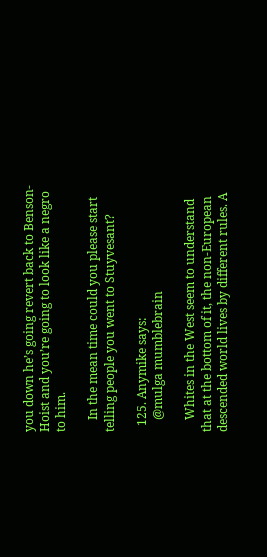you down he’s going revert back to Benson-Hoist and you’re going to look like a negro to him.

    In the mean time could you please start telling people you went to Stuyvesant?

  125. Anymike says:
    @mulga mumblebrain

    Whites in the West seem to understand that at the bottom of it, the non-European descended world lives by different rules. A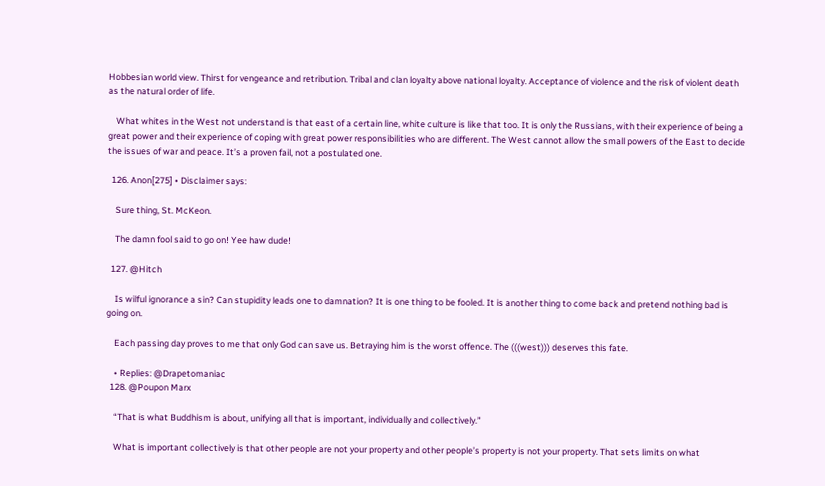Hobbesian world view. Thirst for vengeance and retribution. Tribal and clan loyalty above national loyalty. Acceptance of violence and the risk of violent death as the natural order of life.

    What whites in the West not understand is that east of a certain line, white culture is like that too. It is only the Russians, with their experience of being a great power and their experience of coping with great power responsibilities who are different. The West cannot allow the small powers of the East to decide the issues of war and peace. It’s a proven fail, not a postulated one.

  126. Anon[275] • Disclaimer says:

    Sure thing, St. McKeon.

    The damn fool said to go on! Yee haw dude!

  127. @Hitch

    Is wilful ignorance a sin? Can stupidity leads one to damnation? It is one thing to be fooled. It is another thing to come back and pretend nothing bad is going on.

    Each passing day proves to me that only God can save us. Betraying him is the worst offence. The (((west))) deserves this fate.

    • Replies: @Drapetomaniac
  128. @Poupon Marx

    “That is what Buddhism is about, unifying all that is important, individually and collectively.”

    What is important collectively is that other people are not your property and other people’s property is not your property. That sets limits on what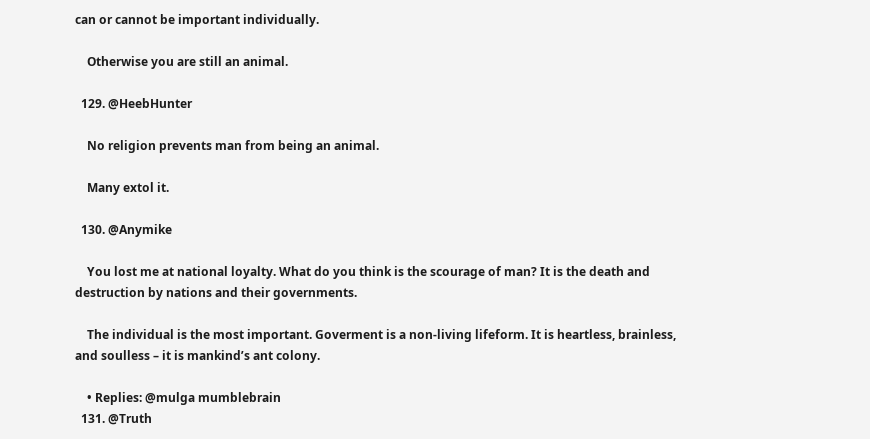can or cannot be important individually.

    Otherwise you are still an animal.

  129. @HeebHunter

    No religion prevents man from being an animal.

    Many extol it.

  130. @Anymike

    You lost me at national loyalty. What do you think is the scourage of man? It is the death and destruction by nations and their governments.

    The individual is the most important. Goverment is a non-living lifeform. It is heartless, brainless, and soulless – it is mankind’s ant colony.

    • Replies: @mulga mumblebrain
  131. @Truth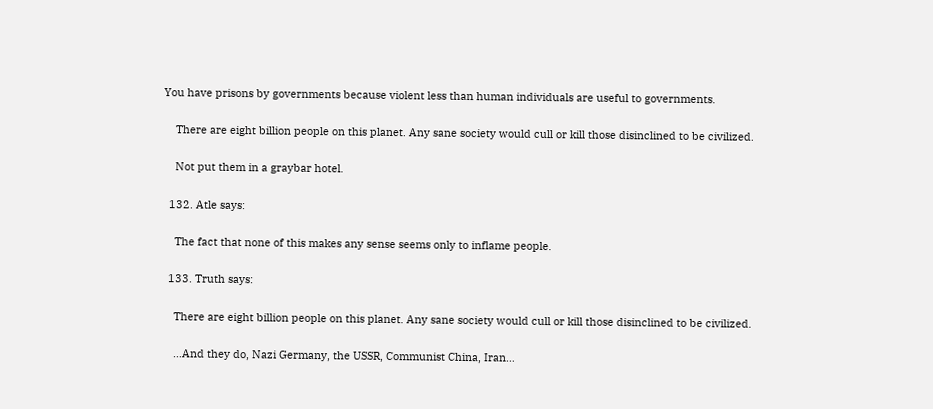You have prisons by governments because violent less than human individuals are useful to governments.

    There are eight billion people on this planet. Any sane society would cull or kill those disinclined to be civilized.

    Not put them in a graybar hotel.

  132. Atle says:

    The fact that none of this makes any sense seems only to inflame people.

  133. Truth says:

    There are eight billion people on this planet. Any sane society would cull or kill those disinclined to be civilized.

    …And they do, Nazi Germany, the USSR, Communist China, Iran…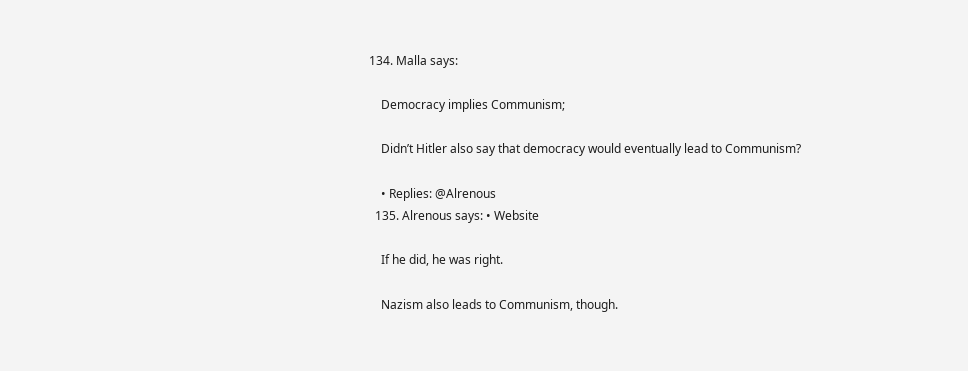134. Malla says:

    Democracy implies Communism;

    Didn’t Hitler also say that democracy would eventually lead to Communism?

    • Replies: @Alrenous
  135. Alrenous says: • Website

    If he did, he was right.

    Nazism also leads to Communism, though.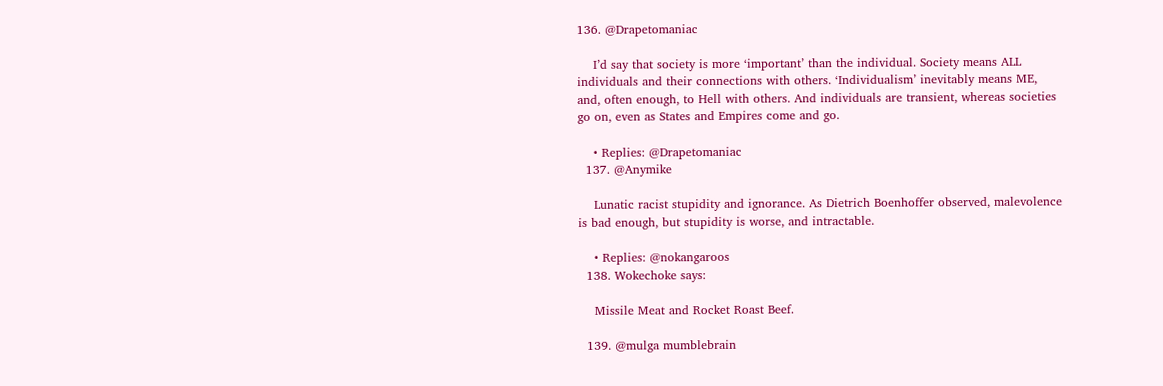136. @Drapetomaniac

    I’d say that society is more ‘important’ than the individual. Society means ALL individuals and their connections with others. ‘Individualism’ inevitably means ME, and, often enough, to Hell with others. And individuals are transient, whereas societies go on, even as States and Empires come and go.

    • Replies: @Drapetomaniac
  137. @Anymike

    Lunatic racist stupidity and ignorance. As Dietrich Boenhoffer observed, malevolence is bad enough, but stupidity is worse, and intractable.

    • Replies: @nokangaroos
  138. Wokechoke says:

    Missile Meat and Rocket Roast Beef.

  139. @mulga mumblebrain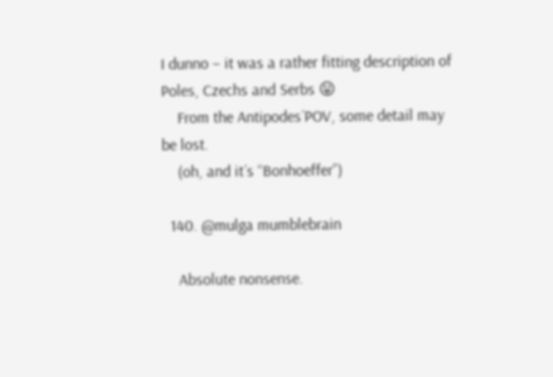I dunno – it was a rather fitting description of Poles, Czechs and Serbs 😛
    From the Antipodes´POV, some detail may be lost.
    (oh, and it´s “Bonhoeffer”)

  140. @mulga mumblebrain

    Absolute nonsense.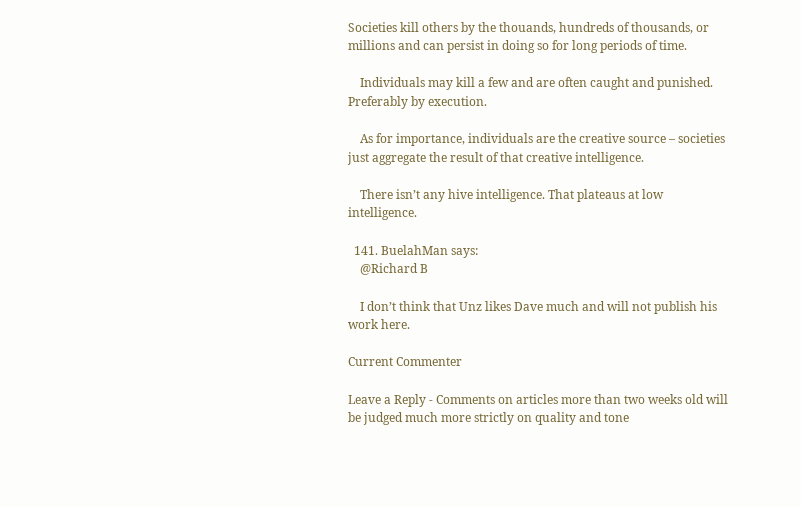Societies kill others by the thouands, hundreds of thousands, or millions and can persist in doing so for long periods of time.

    Individuals may kill a few and are often caught and punished. Preferably by execution.

    As for importance, individuals are the creative source – societies just aggregate the result of that creative intelligence.

    There isn’t any hive intelligence. That plateaus at low intelligence.

  141. BuelahMan says:
    @Richard B

    I don’t think that Unz likes Dave much and will not publish his work here.

Current Commenter

Leave a Reply - Comments on articles more than two weeks old will be judged much more strictly on quality and tone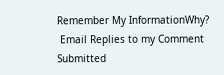Remember My InformationWhy?
 Email Replies to my Comment
Submitted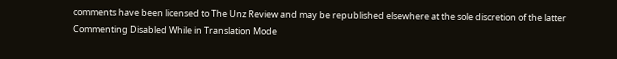comments have been licensed to The Unz Review and may be republished elsewhere at the sole discretion of the latter
Commenting Disabled While in Translation Mode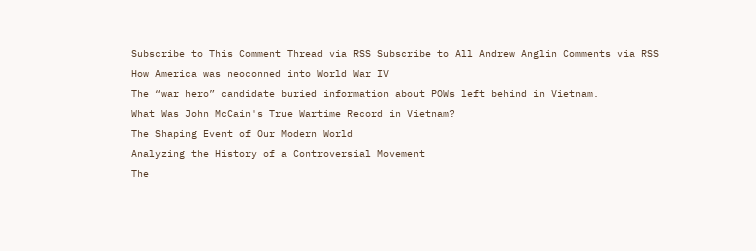Subscribe to This Comment Thread via RSS Subscribe to All Andrew Anglin Comments via RSS
How America was neoconned into World War IV
The “war hero” candidate buried information about POWs left behind in Vietnam.
What Was John McCain's True Wartime Record in Vietnam?
The Shaping Event of Our Modern World
Analyzing the History of a Controversial Movement
The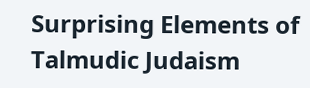Surprising Elements of Talmudic Judaism